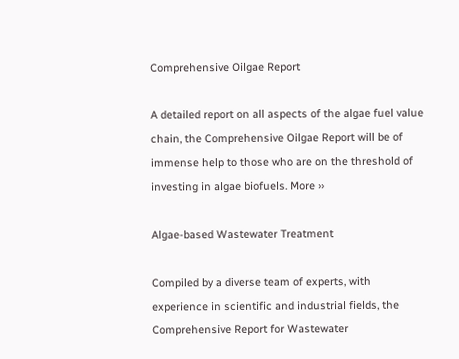Comprehensive Oilgae Report

A detailed report on all aspects of the algae fuel value chain, the Comprehensive Oilgae Report will be of immense help to those who are on the threshold of investing in algae biofuels. More ››

Algae-based Wastewater Treatment

Compiled by a diverse team of experts, with experience in scientific and industrial fields, the Comprehensive Report for Wastewater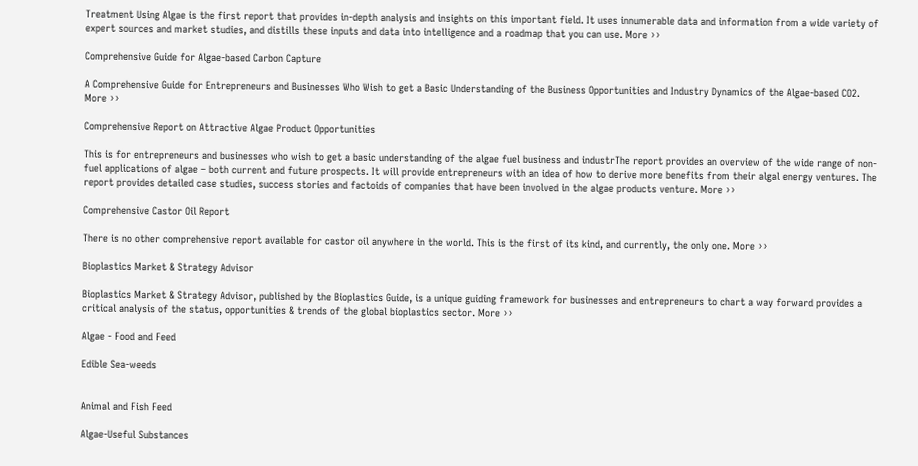Treatment Using Algae is the first report that provides in-depth analysis and insights on this important field. It uses innumerable data and information from a wide variety of expert sources and market studies, and distills these inputs and data into intelligence and a roadmap that you can use. More ››

Comprehensive Guide for Algae-based Carbon Capture

A Comprehensive Guide for Entrepreneurs and Businesses Who Wish to get a Basic Understanding of the Business Opportunities and Industry Dynamics of the Algae-based CO2. More ››

Comprehensive Report on Attractive Algae Product Opportunities

This is for entrepreneurs and businesses who wish to get a basic understanding of the algae fuel business and industrThe report provides an overview of the wide range of non-fuel applications of algae – both current and future prospects. It will provide entrepreneurs with an idea of how to derive more benefits from their algal energy ventures. The report provides detailed case studies, success stories and factoids of companies that have been involved in the algae products venture. More ››

Comprehensive Castor Oil Report

There is no other comprehensive report available for castor oil anywhere in the world. This is the first of its kind, and currently, the only one. More ››

Bioplastics Market & Strategy Advisor

Bioplastics Market & Strategy Advisor, published by the Bioplastics Guide, is a unique guiding framework for businesses and entrepreneurs to chart a way forward provides a critical analysis of the status, opportunities & trends of the global bioplastics sector. More ››

Algae - Food and Feed

Edible Sea-weeds


Animal and Fish Feed

Algae-Useful Substances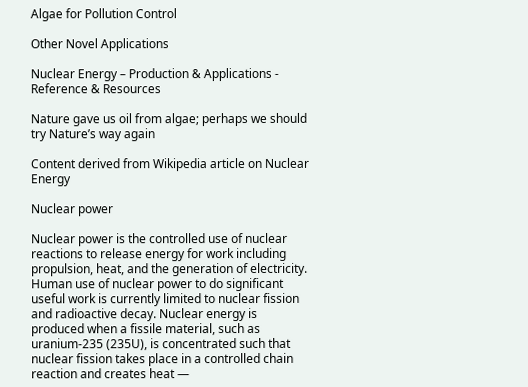Algae for Pollution Control

Other Novel Applications

Nuclear Energy – Production & Applications - Reference & Resources

Nature gave us oil from algae; perhaps we should try Nature’s way again

Content derived from Wikipedia article on Nuclear Energy

Nuclear power

Nuclear power is the controlled use of nuclear reactions to release energy for work including propulsion, heat, and the generation of electricity. Human use of nuclear power to do significant useful work is currently limited to nuclear fission and radioactive decay. Nuclear energy is produced when a fissile material, such as uranium-235 (235U), is concentrated such that nuclear fission takes place in a controlled chain reaction and creates heat —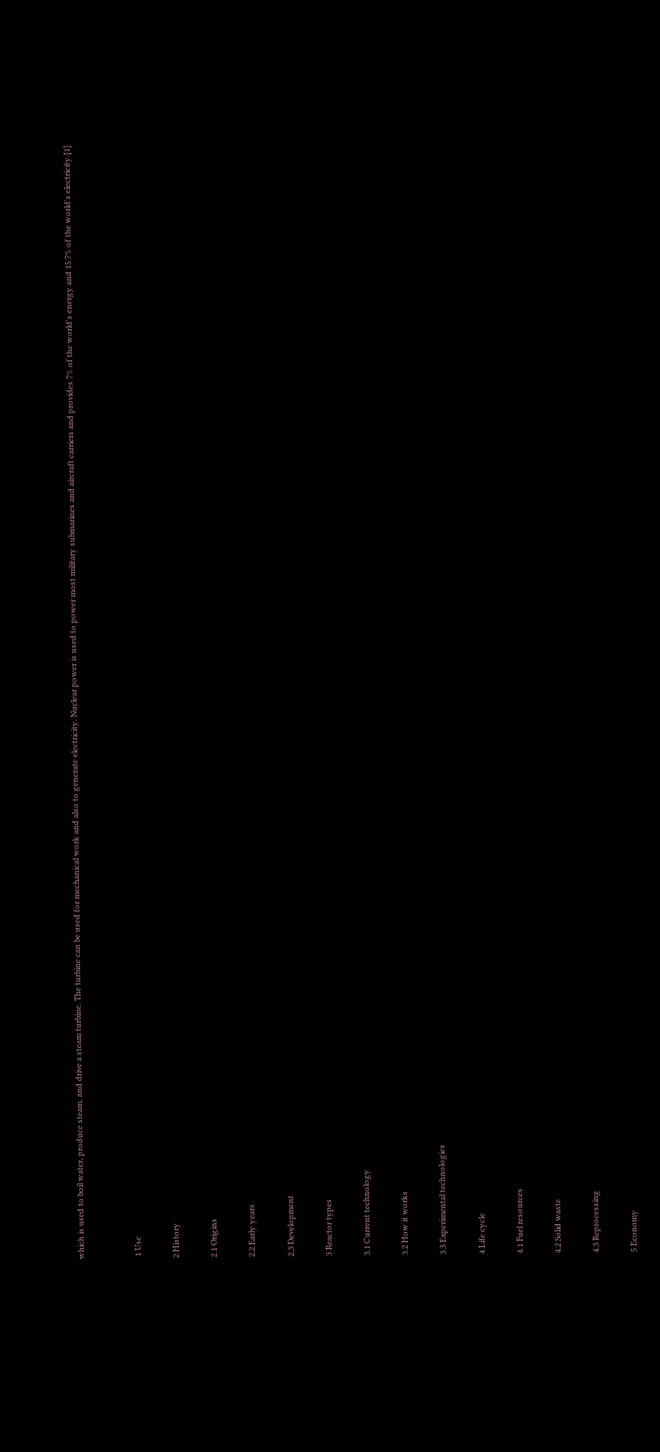which is used to boil water, produce steam, and drive a steam turbine. The turbine can be used for mechanical work and also to generate electricity. Nuclear power is used to power most military submarines and aircraft carriers and provides 7% of the world's energy and 15.7% of the world's electricity.[1]


 1 Use

2 History

2.1 Origins

2.2 Early years

2.3 Development

3 Reactor types

3.1 Current technology

3.2 How it works

3.3 Experimental technologies

4 Life cycle

4.1 Fuel resources

4.2 Solid waste

4.3 Reprocessing

5 Economy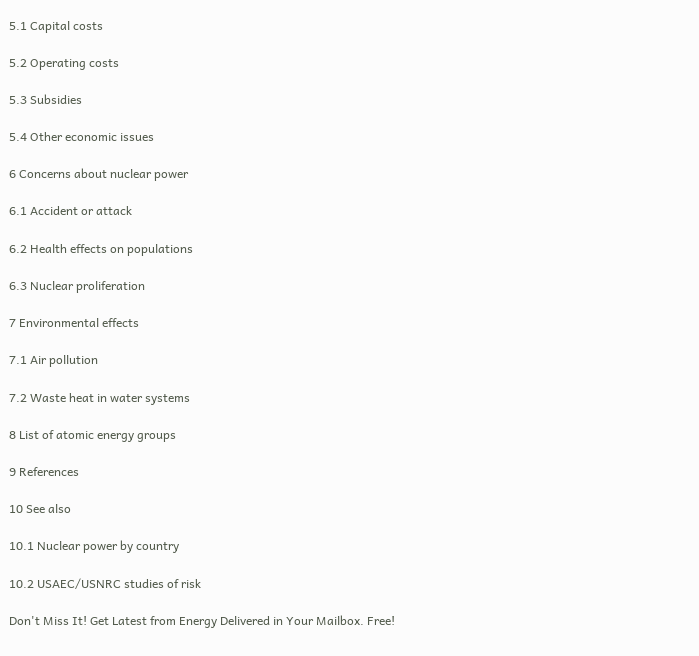5.1 Capital costs

5.2 Operating costs

5.3 Subsidies

5.4 Other economic issues

6 Concerns about nuclear power

6.1 Accident or attack

6.2 Health effects on populations

6.3 Nuclear proliferation

7 Environmental effects

7.1 Air pollution

7.2 Waste heat in water systems

8 List of atomic energy groups

9 References

10 See also

10.1 Nuclear power by country

10.2 USAEC/USNRC studies of risk

Don't Miss It! Get Latest from Energy Delivered in Your Mailbox. Free!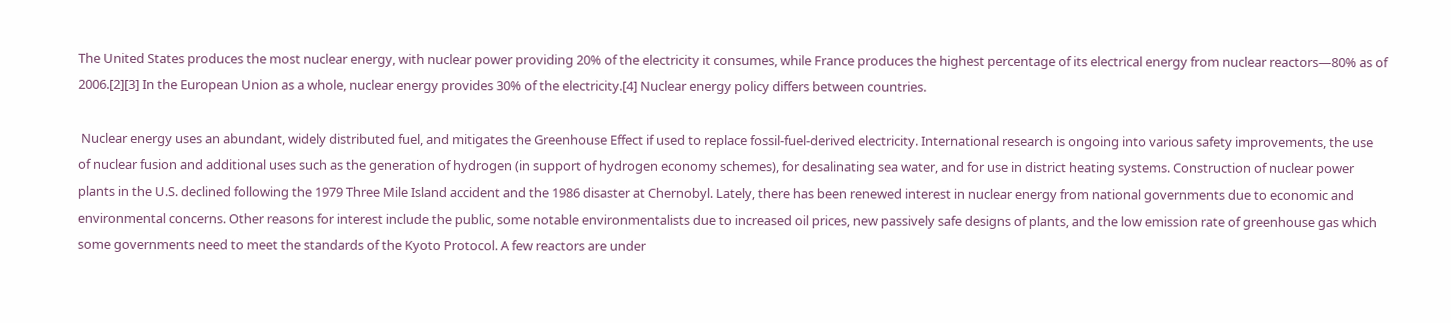The United States produces the most nuclear energy, with nuclear power providing 20% of the electricity it consumes, while France produces the highest percentage of its electrical energy from nuclear reactors—80% as of 2006.[2][3] In the European Union as a whole, nuclear energy provides 30% of the electricity.[4] Nuclear energy policy differs between countries.

 Nuclear energy uses an abundant, widely distributed fuel, and mitigates the Greenhouse Effect if used to replace fossil-fuel-derived electricity. International research is ongoing into various safety improvements, the use of nuclear fusion and additional uses such as the generation of hydrogen (in support of hydrogen economy schemes), for desalinating sea water, and for use in district heating systems. Construction of nuclear power plants in the U.S. declined following the 1979 Three Mile Island accident and the 1986 disaster at Chernobyl. Lately, there has been renewed interest in nuclear energy from national governments due to economic and environmental concerns. Other reasons for interest include the public, some notable environmentalists due to increased oil prices, new passively safe designs of plants, and the low emission rate of greenhouse gas which some governments need to meet the standards of the Kyoto Protocol. A few reactors are under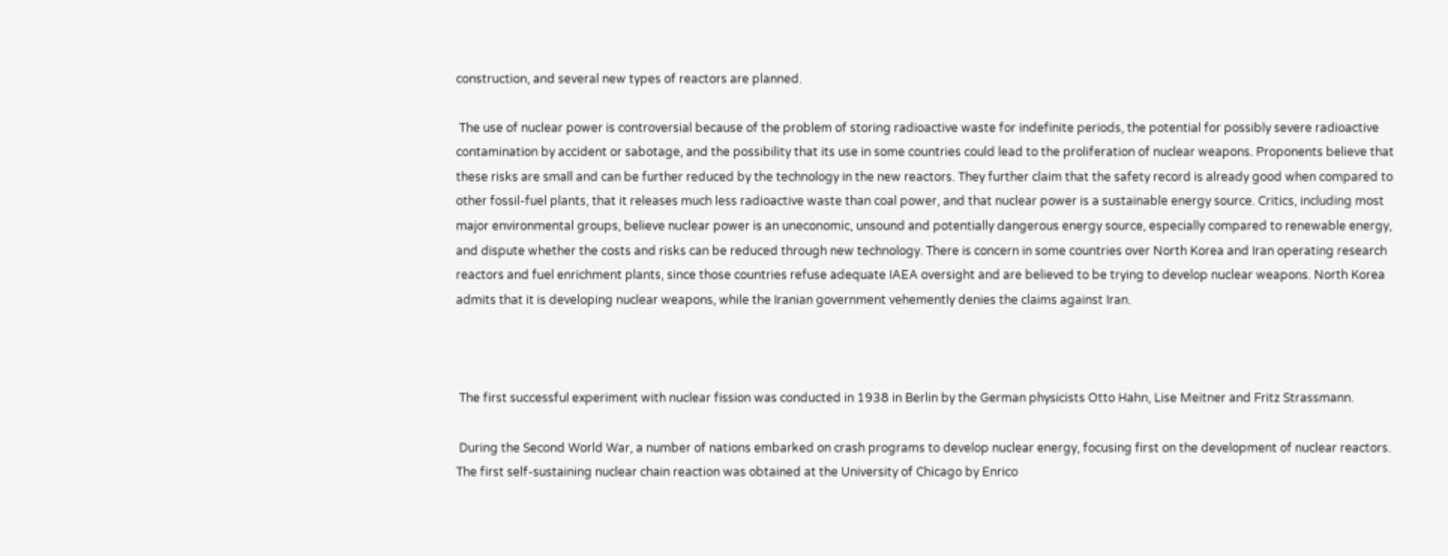construction, and several new types of reactors are planned.

 The use of nuclear power is controversial because of the problem of storing radioactive waste for indefinite periods, the potential for possibly severe radioactive contamination by accident or sabotage, and the possibility that its use in some countries could lead to the proliferation of nuclear weapons. Proponents believe that these risks are small and can be further reduced by the technology in the new reactors. They further claim that the safety record is already good when compared to other fossil-fuel plants, that it releases much less radioactive waste than coal power, and that nuclear power is a sustainable energy source. Critics, including most major environmental groups, believe nuclear power is an uneconomic, unsound and potentially dangerous energy source, especially compared to renewable energy, and dispute whether the costs and risks can be reduced through new technology. There is concern in some countries over North Korea and Iran operating research reactors and fuel enrichment plants, since those countries refuse adequate IAEA oversight and are believed to be trying to develop nuclear weapons. North Korea admits that it is developing nuclear weapons, while the Iranian government vehemently denies the claims against Iran.



 The first successful experiment with nuclear fission was conducted in 1938 in Berlin by the German physicists Otto Hahn, Lise Meitner and Fritz Strassmann.

 During the Second World War, a number of nations embarked on crash programs to develop nuclear energy, focusing first on the development of nuclear reactors. The first self-sustaining nuclear chain reaction was obtained at the University of Chicago by Enrico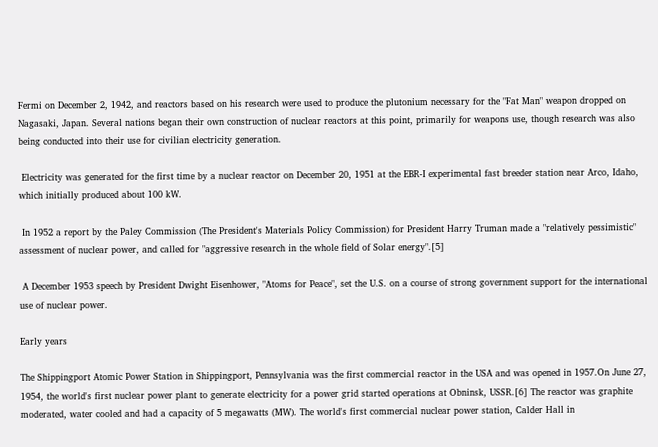Fermi on December 2, 1942, and reactors based on his research were used to produce the plutonium necessary for the "Fat Man" weapon dropped on Nagasaki, Japan. Several nations began their own construction of nuclear reactors at this point, primarily for weapons use, though research was also being conducted into their use for civilian electricity generation.

 Electricity was generated for the first time by a nuclear reactor on December 20, 1951 at the EBR-I experimental fast breeder station near Arco, Idaho, which initially produced about 100 kW.

 In 1952 a report by the Paley Commission (The President's Materials Policy Commission) for President Harry Truman made a "relatively pessimistic" assessment of nuclear power, and called for "aggressive research in the whole field of Solar energy".[5]

 A December 1953 speech by President Dwight Eisenhower, "Atoms for Peace", set the U.S. on a course of strong government support for the international use of nuclear power.

Early years

The Shippingport Atomic Power Station in Shippingport, Pennsylvania was the first commercial reactor in the USA and was opened in 1957.On June 27, 1954, the world's first nuclear power plant to generate electricity for a power grid started operations at Obninsk, USSR.[6] The reactor was graphite moderated, water cooled and had a capacity of 5 megawatts (MW). The world's first commercial nuclear power station, Calder Hall in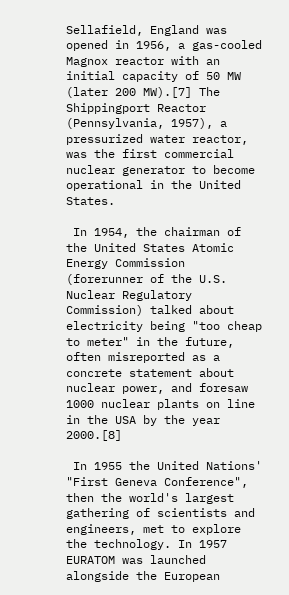Sellafield, England was opened in 1956, a gas-cooled Magnox reactor with an initial capacity of 50 MW (later 200 MW).[7] The Shippingport Reactor (Pennsylvania, 1957), a pressurized water reactor, was the first commercial nuclear generator to become operational in the United States.

 In 1954, the chairman of the United States Atomic Energy Commission (forerunner of the U.S. Nuclear Regulatory Commission) talked about electricity being "too cheap to meter" in the future, often misreported as a concrete statement about nuclear power, and foresaw 1000 nuclear plants on line in the USA by the year 2000.[8]

 In 1955 the United Nations' "First Geneva Conference", then the world's largest gathering of scientists and engineers, met to explore the technology. In 1957 EURATOM was launched alongside the European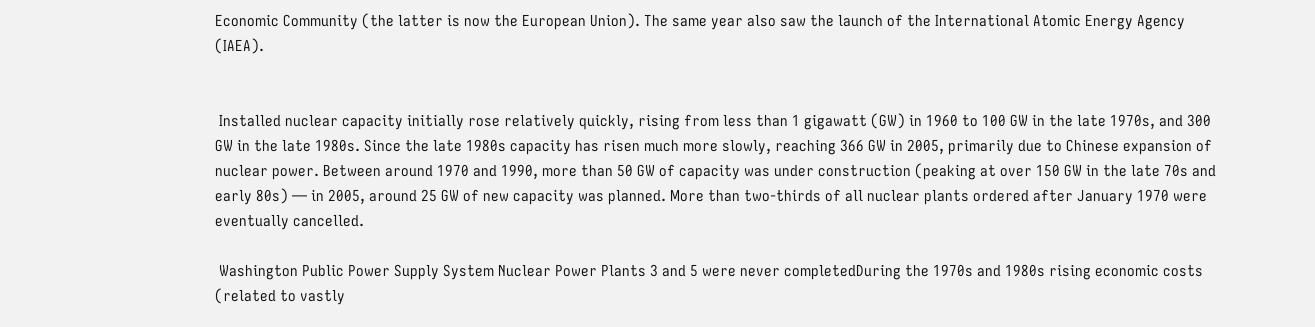Economic Community (the latter is now the European Union). The same year also saw the launch of the International Atomic Energy Agency (IAEA).


 Installed nuclear capacity initially rose relatively quickly, rising from less than 1 gigawatt (GW) in 1960 to 100 GW in the late 1970s, and 300 GW in the late 1980s. Since the late 1980s capacity has risen much more slowly, reaching 366 GW in 2005, primarily due to Chinese expansion of nuclear power. Between around 1970 and 1990, more than 50 GW of capacity was under construction (peaking at over 150 GW in the late 70s and early 80s) — in 2005, around 25 GW of new capacity was planned. More than two-thirds of all nuclear plants ordered after January 1970 were eventually cancelled.

 Washington Public Power Supply System Nuclear Power Plants 3 and 5 were never completedDuring the 1970s and 1980s rising economic costs (related to vastly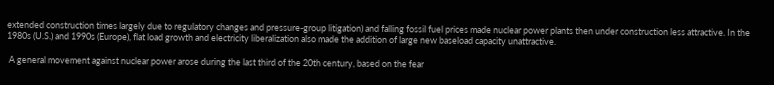extended construction times largely due to regulatory changes and pressure-group litigation) and falling fossil fuel prices made nuclear power plants then under construction less attractive. In the 1980s (U.S.) and 1990s (Europe), flat load growth and electricity liberalization also made the addition of large new baseload capacity unattractive.

 A general movement against nuclear power arose during the last third of the 20th century, based on the fear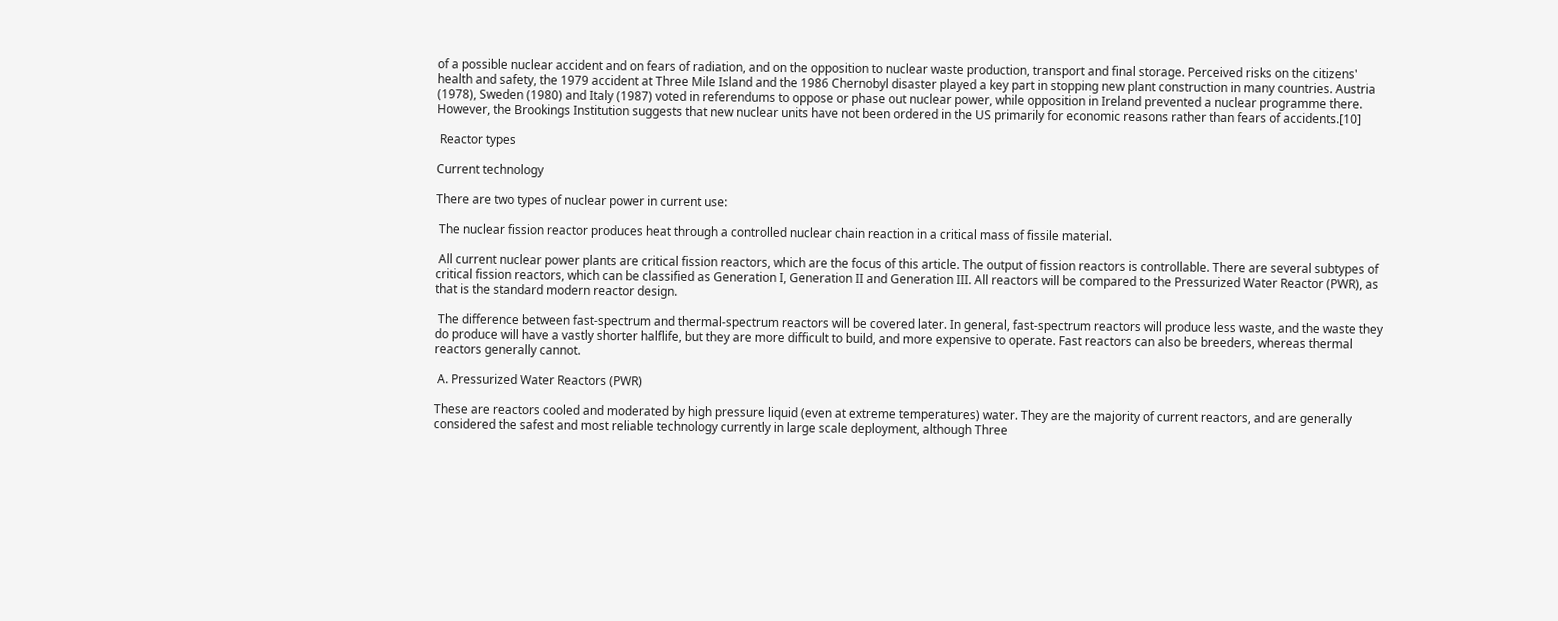of a possible nuclear accident and on fears of radiation, and on the opposition to nuclear waste production, transport and final storage. Perceived risks on the citizens' health and safety, the 1979 accident at Three Mile Island and the 1986 Chernobyl disaster played a key part in stopping new plant construction in many countries. Austria (1978), Sweden (1980) and Italy (1987) voted in referendums to oppose or phase out nuclear power, while opposition in Ireland prevented a nuclear programme there. However, the Brookings Institution suggests that new nuclear units have not been ordered in the US primarily for economic reasons rather than fears of accidents.[10]

 Reactor types

Current technology

There are two types of nuclear power in current use:

 The nuclear fission reactor produces heat through a controlled nuclear chain reaction in a critical mass of fissile material.

 All current nuclear power plants are critical fission reactors, which are the focus of this article. The output of fission reactors is controllable. There are several subtypes of critical fission reactors, which can be classified as Generation I, Generation II and Generation III. All reactors will be compared to the Pressurized Water Reactor (PWR), as that is the standard modern reactor design.

 The difference between fast-spectrum and thermal-spectrum reactors will be covered later. In general, fast-spectrum reactors will produce less waste, and the waste they do produce will have a vastly shorter halflife, but they are more difficult to build, and more expensive to operate. Fast reactors can also be breeders, whereas thermal reactors generally cannot.

 A. Pressurized Water Reactors (PWR)

These are reactors cooled and moderated by high pressure liquid (even at extreme temperatures) water. They are the majority of current reactors, and are generally considered the safest and most reliable technology currently in large scale deployment, although Three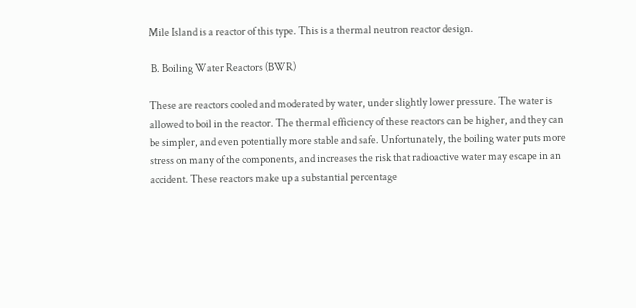Mile Island is a reactor of this type. This is a thermal neutron reactor design.

 B. Boiling Water Reactors (BWR)

These are reactors cooled and moderated by water, under slightly lower pressure. The water is allowed to boil in the reactor. The thermal efficiency of these reactors can be higher, and they can be simpler, and even potentially more stable and safe. Unfortunately, the boiling water puts more stress on many of the components, and increases the risk that radioactive water may escape in an accident. These reactors make up a substantial percentage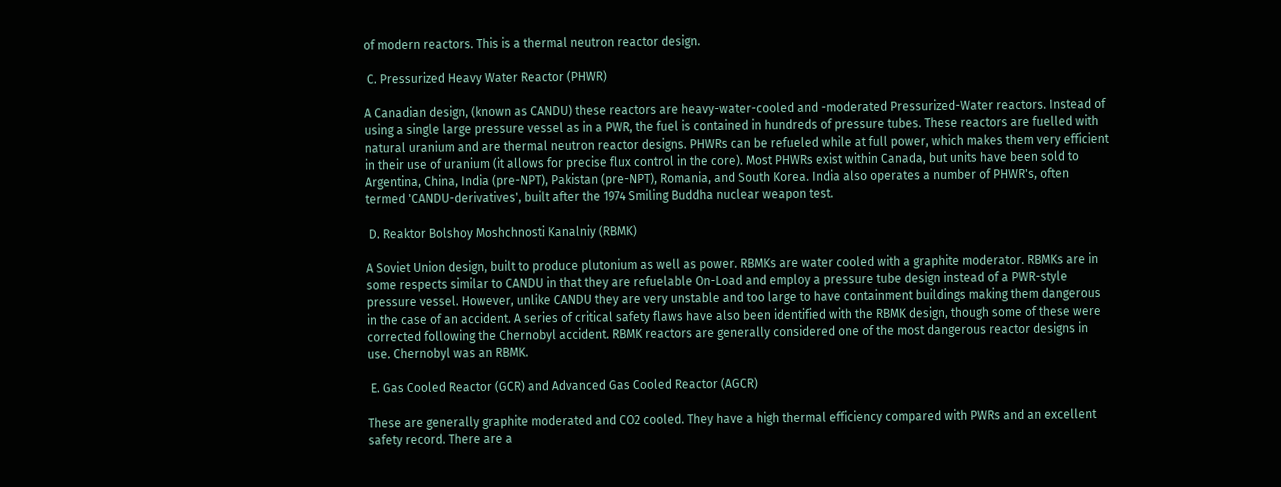of modern reactors. This is a thermal neutron reactor design.

 C. Pressurized Heavy Water Reactor (PHWR)

A Canadian design, (known as CANDU) these reactors are heavy-water-cooled and -moderated Pressurized-Water reactors. Instead of using a single large pressure vessel as in a PWR, the fuel is contained in hundreds of pressure tubes. These reactors are fuelled with natural uranium and are thermal neutron reactor designs. PHWRs can be refueled while at full power, which makes them very efficient in their use of uranium (it allows for precise flux control in the core). Most PHWRs exist within Canada, but units have been sold to Argentina, China, India (pre-NPT), Pakistan (pre-NPT), Romania, and South Korea. India also operates a number of PHWR's, often termed 'CANDU-derivatives', built after the 1974 Smiling Buddha nuclear weapon test.

 D. Reaktor Bolshoy Moshchnosti Kanalniy (RBMK)

A Soviet Union design, built to produce plutonium as well as power. RBMKs are water cooled with a graphite moderator. RBMKs are in some respects similar to CANDU in that they are refuelable On-Load and employ a pressure tube design instead of a PWR-style pressure vessel. However, unlike CANDU they are very unstable and too large to have containment buildings making them dangerous in the case of an accident. A series of critical safety flaws have also been identified with the RBMK design, though some of these were corrected following the Chernobyl accident. RBMK reactors are generally considered one of the most dangerous reactor designs in use. Chernobyl was an RBMK.

 E. Gas Cooled Reactor (GCR) and Advanced Gas Cooled Reactor (AGCR)

These are generally graphite moderated and CO2 cooled. They have a high thermal efficiency compared with PWRs and an excellent safety record. There are a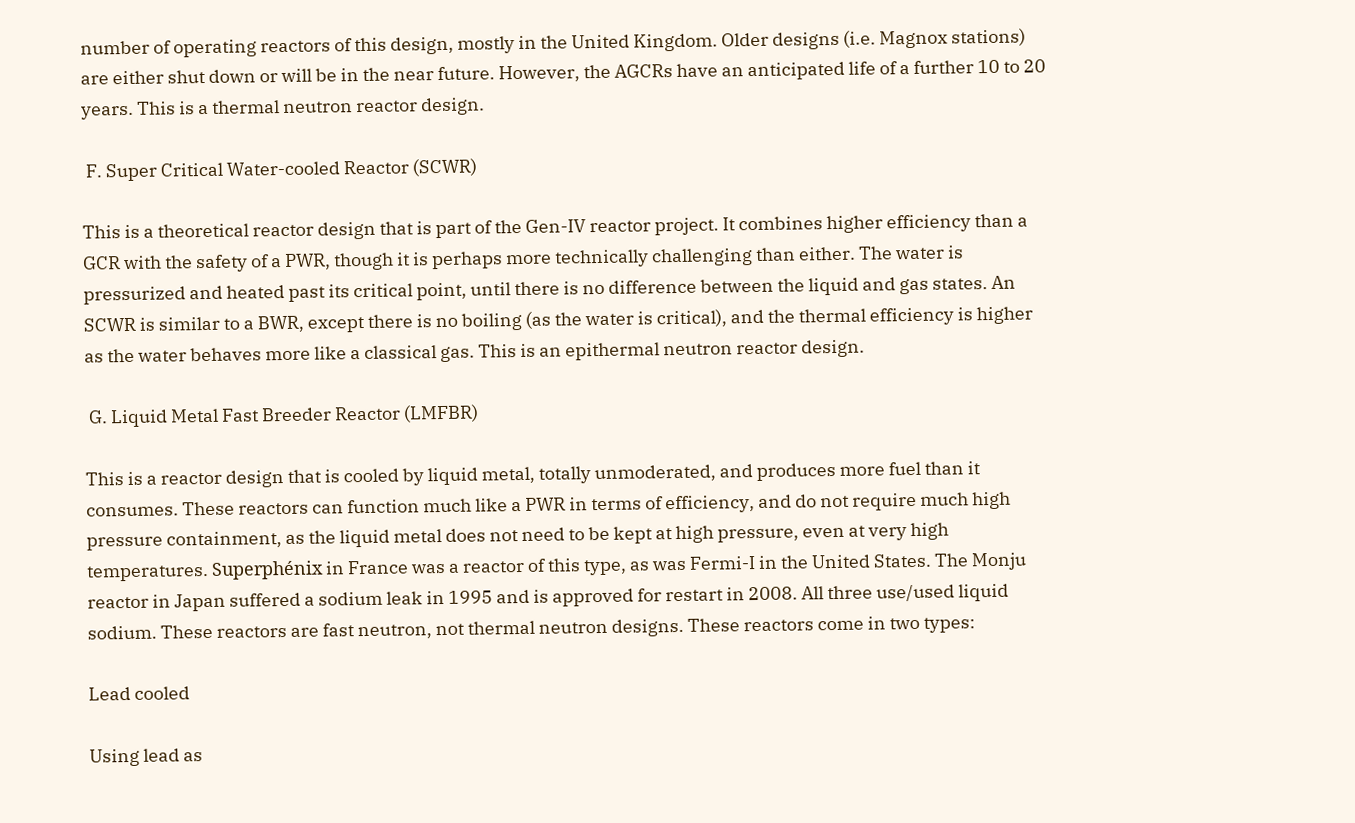number of operating reactors of this design, mostly in the United Kingdom. Older designs (i.e. Magnox stations) are either shut down or will be in the near future. However, the AGCRs have an anticipated life of a further 10 to 20 years. This is a thermal neutron reactor design.

 F. Super Critical Water-cooled Reactor (SCWR)

This is a theoretical reactor design that is part of the Gen-IV reactor project. It combines higher efficiency than a GCR with the safety of a PWR, though it is perhaps more technically challenging than either. The water is pressurized and heated past its critical point, until there is no difference between the liquid and gas states. An SCWR is similar to a BWR, except there is no boiling (as the water is critical), and the thermal efficiency is higher as the water behaves more like a classical gas. This is an epithermal neutron reactor design.

 G. Liquid Metal Fast Breeder Reactor (LMFBR)

This is a reactor design that is cooled by liquid metal, totally unmoderated, and produces more fuel than it consumes. These reactors can function much like a PWR in terms of efficiency, and do not require much high pressure containment, as the liquid metal does not need to be kept at high pressure, even at very high temperatures. Superphénix in France was a reactor of this type, as was Fermi-I in the United States. The Monju reactor in Japan suffered a sodium leak in 1995 and is approved for restart in 2008. All three use/used liquid sodium. These reactors are fast neutron, not thermal neutron designs. These reactors come in two types:

Lead cooled

Using lead as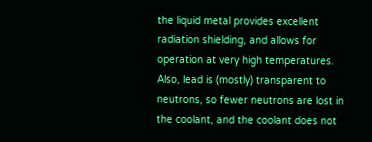the liquid metal provides excellent radiation shielding, and allows for operation at very high temperatures. Also, lead is (mostly) transparent to neutrons, so fewer neutrons are lost in the coolant, and the coolant does not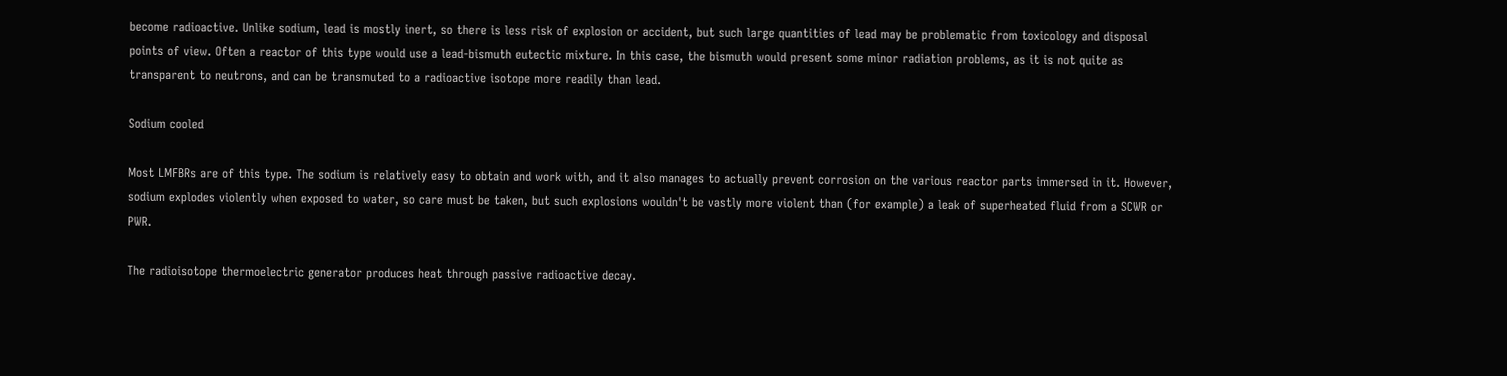become radioactive. Unlike sodium, lead is mostly inert, so there is less risk of explosion or accident, but such large quantities of lead may be problematic from toxicology and disposal points of view. Often a reactor of this type would use a lead-bismuth eutectic mixture. In this case, the bismuth would present some minor radiation problems, as it is not quite as transparent to neutrons, and can be transmuted to a radioactive isotope more readily than lead.

Sodium cooled

Most LMFBRs are of this type. The sodium is relatively easy to obtain and work with, and it also manages to actually prevent corrosion on the various reactor parts immersed in it. However, sodium explodes violently when exposed to water, so care must be taken, but such explosions wouldn't be vastly more violent than (for example) a leak of superheated fluid from a SCWR or PWR.

The radioisotope thermoelectric generator produces heat through passive radioactive decay.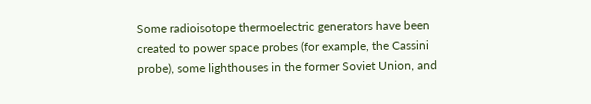Some radioisotope thermoelectric generators have been created to power space probes (for example, the Cassini probe), some lighthouses in the former Soviet Union, and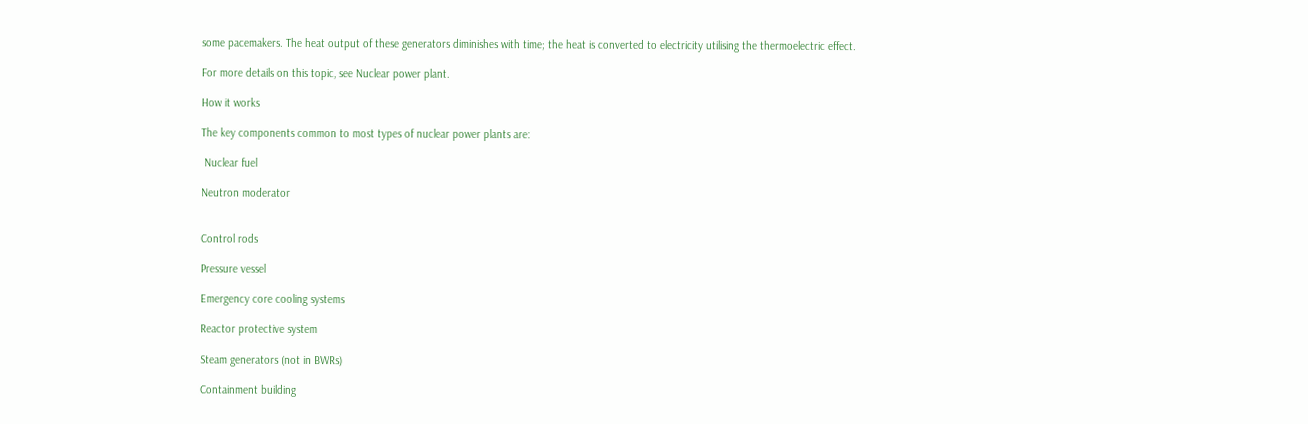some pacemakers. The heat output of these generators diminishes with time; the heat is converted to electricity utilising the thermoelectric effect.

For more details on this topic, see Nuclear power plant.

How it works

The key components common to most types of nuclear power plants are:

 Nuclear fuel

Neutron moderator


Control rods

Pressure vessel

Emergency core cooling systems

Reactor protective system

Steam generators (not in BWRs)

Containment building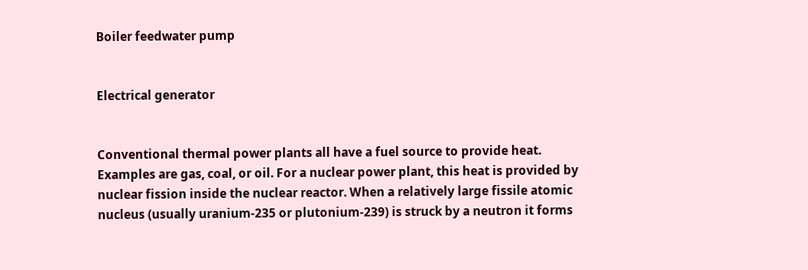Boiler feedwater pump


Electrical generator


Conventional thermal power plants all have a fuel source to provide heat. Examples are gas, coal, or oil. For a nuclear power plant, this heat is provided by nuclear fission inside the nuclear reactor. When a relatively large fissile atomic nucleus (usually uranium-235 or plutonium-239) is struck by a neutron it forms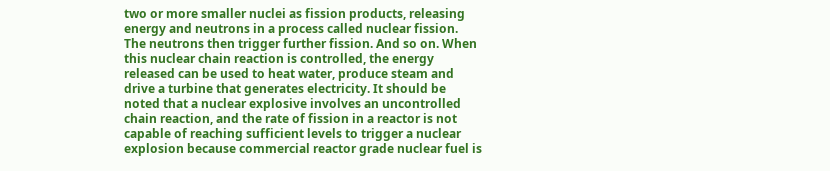two or more smaller nuclei as fission products, releasing energy and neutrons in a process called nuclear fission. The neutrons then trigger further fission. And so on. When this nuclear chain reaction is controlled, the energy released can be used to heat water, produce steam and drive a turbine that generates electricity. It should be noted that a nuclear explosive involves an uncontrolled chain reaction, and the rate of fission in a reactor is not capable of reaching sufficient levels to trigger a nuclear explosion because commercial reactor grade nuclear fuel is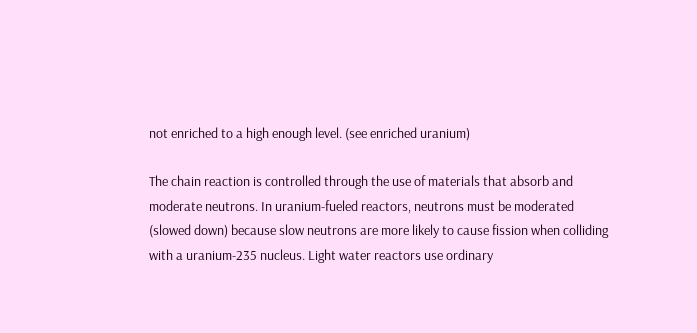not enriched to a high enough level. (see enriched uranium)

The chain reaction is controlled through the use of materials that absorb and moderate neutrons. In uranium-fueled reactors, neutrons must be moderated (slowed down) because slow neutrons are more likely to cause fission when colliding with a uranium-235 nucleus. Light water reactors use ordinary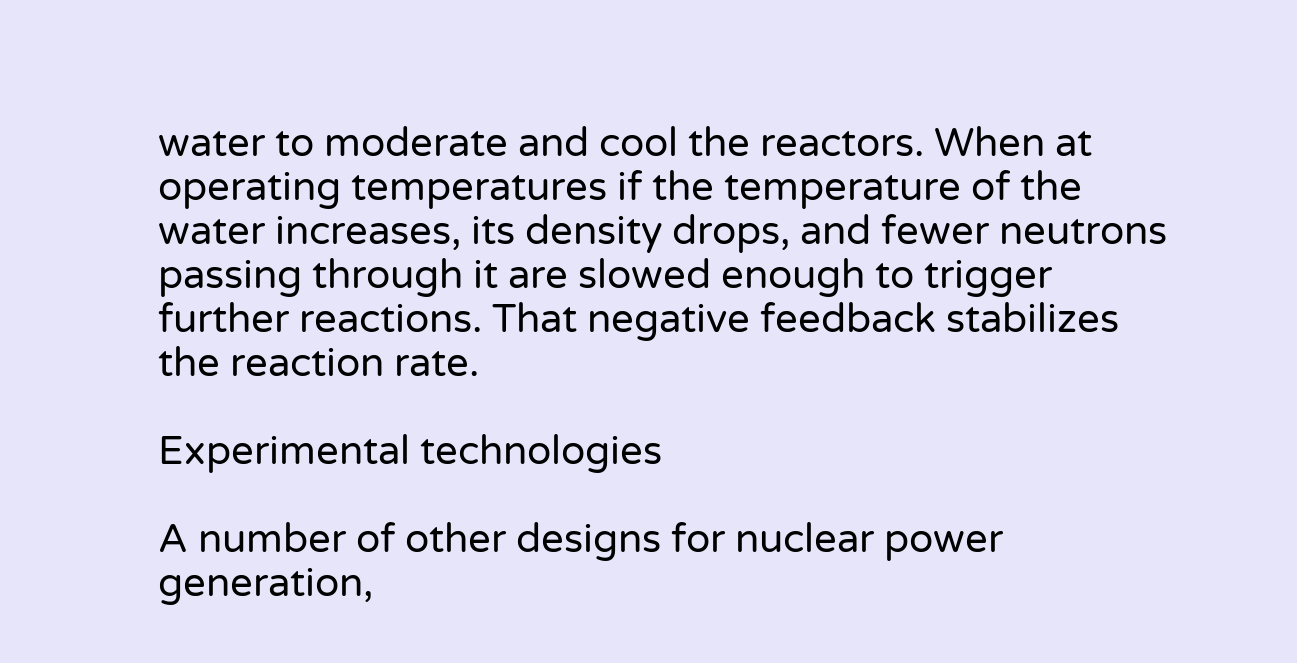water to moderate and cool the reactors. When at operating temperatures if the temperature of the water increases, its density drops, and fewer neutrons passing through it are slowed enough to trigger further reactions. That negative feedback stabilizes the reaction rate.

Experimental technologies

A number of other designs for nuclear power generation,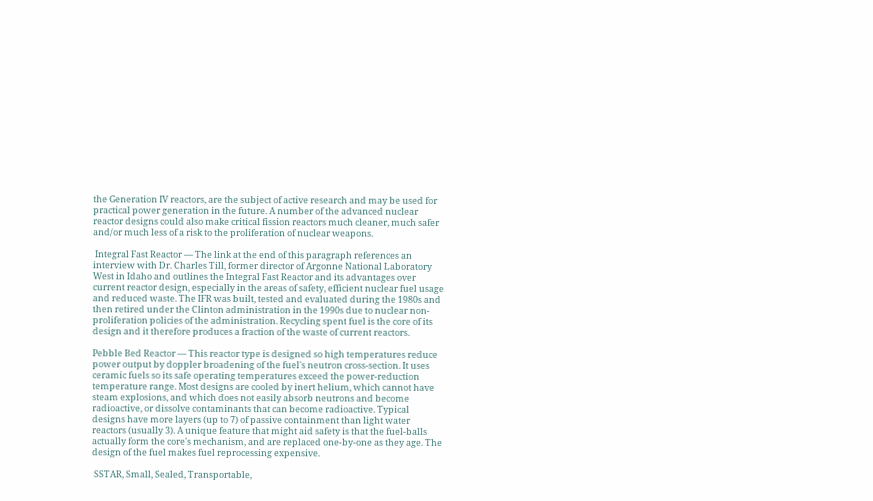the Generation IV reactors, are the subject of active research and may be used for practical power generation in the future. A number of the advanced nuclear reactor designs could also make critical fission reactors much cleaner, much safer and/or much less of a risk to the proliferation of nuclear weapons.

 Integral Fast Reactor — The link at the end of this paragraph references an interview with Dr. Charles Till, former director of Argonne National Laboratory West in Idaho and outlines the Integral Fast Reactor and its advantages over current reactor design, especially in the areas of safety, efficient nuclear fuel usage and reduced waste. The IFR was built, tested and evaluated during the 1980s and then retired under the Clinton administration in the 1990s due to nuclear non-proliferation policies of the administration. Recycling spent fuel is the core of its design and it therefore produces a fraction of the waste of current reactors.

Pebble Bed Reactor — This reactor type is designed so high temperatures reduce power output by doppler broadening of the fuel's neutron cross-section. It uses ceramic fuels so its safe operating temperatures exceed the power-reduction temperature range. Most designs are cooled by inert helium, which cannot have steam explosions, and which does not easily absorb neutrons and become radioactive, or dissolve contaminants that can become radioactive. Typical designs have more layers (up to 7) of passive containment than light water reactors (usually 3). A unique feature that might aid safety is that the fuel-balls actually form the core's mechanism, and are replaced one-by-one as they age. The design of the fuel makes fuel reprocessing expensive.

 SSTAR, Small, Sealed, Transportable,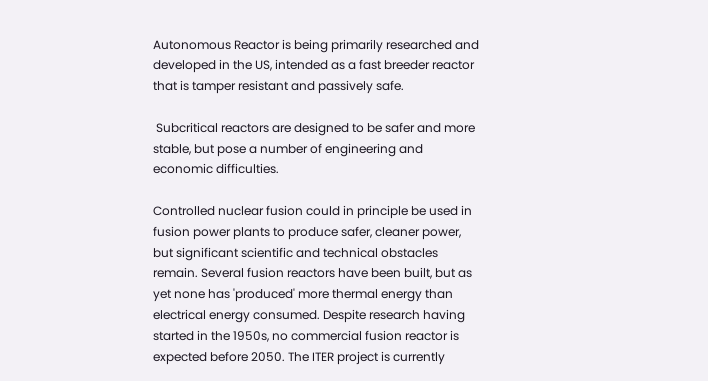Autonomous Reactor is being primarily researched and developed in the US, intended as a fast breeder reactor that is tamper resistant and passively safe.

 Subcritical reactors are designed to be safer and more stable, but pose a number of engineering and economic difficulties.

Controlled nuclear fusion could in principle be used in fusion power plants to produce safer, cleaner power, but significant scientific and technical obstacles remain. Several fusion reactors have been built, but as yet none has 'produced' more thermal energy than electrical energy consumed. Despite research having started in the 1950s, no commercial fusion reactor is expected before 2050. The ITER project is currently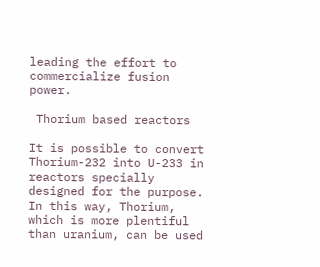leading the effort to commercialize fusion power.

 Thorium based reactors

It is possible to convert Thorium-232 into U-233 in reactors specially designed for the purpose. In this way, Thorium, which is more plentiful than uranium, can be used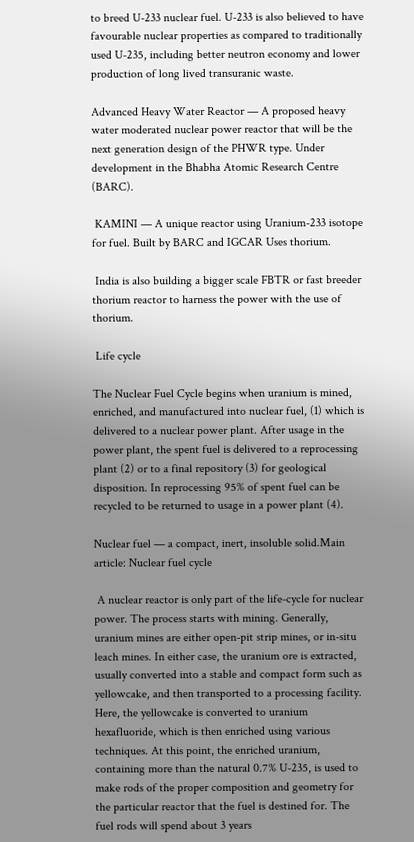to breed U-233 nuclear fuel. U-233 is also believed to have favourable nuclear properties as compared to traditionally used U-235, including better neutron economy and lower production of long lived transuranic waste.

Advanced Heavy Water Reactor — A proposed heavy water moderated nuclear power reactor that will be the next generation design of the PHWR type. Under development in the Bhabha Atomic Research Centre (BARC).

 KAMINI — A unique reactor using Uranium-233 isotope for fuel. Built by BARC and IGCAR Uses thorium.

 India is also building a bigger scale FBTR or fast breeder thorium reactor to harness the power with the use of thorium.

 Life cycle

The Nuclear Fuel Cycle begins when uranium is mined, enriched, and manufactured into nuclear fuel, (1) which is delivered to a nuclear power plant. After usage in the power plant, the spent fuel is delivered to a reprocessing plant (2) or to a final repository (3) for geological disposition. In reprocessing 95% of spent fuel can be recycled to be returned to usage in a power plant (4).

Nuclear fuel — a compact, inert, insoluble solid.Main article: Nuclear fuel cycle

 A nuclear reactor is only part of the life-cycle for nuclear power. The process starts with mining. Generally, uranium mines are either open-pit strip mines, or in-situ leach mines. In either case, the uranium ore is extracted, usually converted into a stable and compact form such as yellowcake, and then transported to a processing facility. Here, the yellowcake is converted to uranium hexafluoride, which is then enriched using various techniques. At this point, the enriched uranium, containing more than the natural 0.7% U-235, is used to make rods of the proper composition and geometry for the particular reactor that the fuel is destined for. The fuel rods will spend about 3 years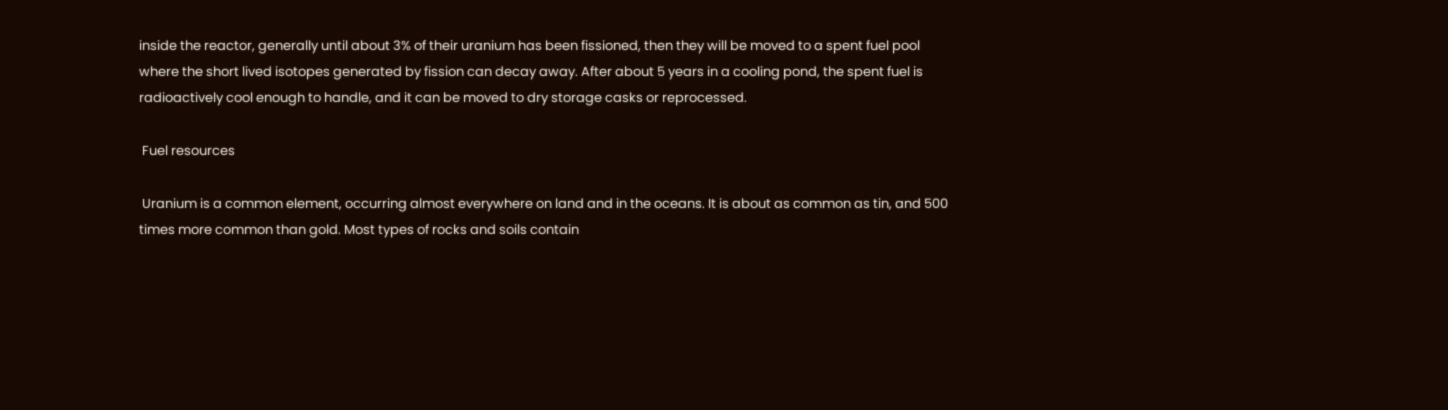inside the reactor, generally until about 3% of their uranium has been fissioned, then they will be moved to a spent fuel pool where the short lived isotopes generated by fission can decay away. After about 5 years in a cooling pond, the spent fuel is radioactively cool enough to handle, and it can be moved to dry storage casks or reprocessed.

 Fuel resources

 Uranium is a common element, occurring almost everywhere on land and in the oceans. It is about as common as tin, and 500 times more common than gold. Most types of rocks and soils contain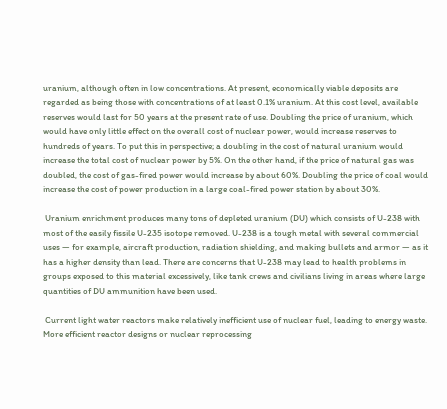uranium, although often in low concentrations. At present, economically viable deposits are regarded as being those with concentrations of at least 0.1% uranium. At this cost level, available reserves would last for 50 years at the present rate of use. Doubling the price of uranium, which would have only little effect on the overall cost of nuclear power, would increase reserves to hundreds of years. To put this in perspective; a doubling in the cost of natural uranium would increase the total cost of nuclear power by 5%. On the other hand, if the price of natural gas was doubled, the cost of gas-fired power would increase by about 60%. Doubling the price of coal would increase the cost of power production in a large coal-fired power station by about 30%.

 Uranium enrichment produces many tons of depleted uranium (DU) which consists of U-238 with most of the easily fissile U-235 isotope removed. U-238 is a tough metal with several commercial uses — for example, aircraft production, radiation shielding, and making bullets and armor — as it has a higher density than lead. There are concerns that U-238 may lead to health problems in groups exposed to this material excessively, like tank crews and civilians living in areas where large quantities of DU ammunition have been used.

 Current light water reactors make relatively inefficient use of nuclear fuel, leading to energy waste. More efficient reactor designs or nuclear reprocessing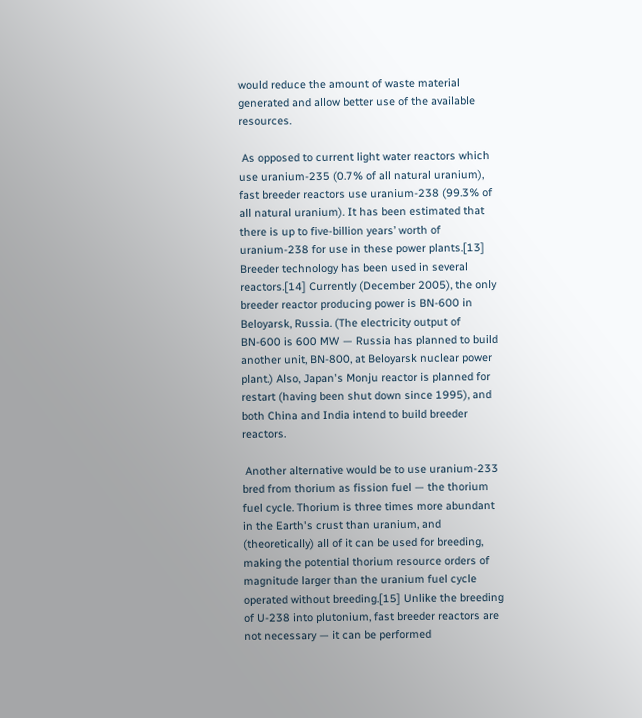would reduce the amount of waste material generated and allow better use of the available resources.

 As opposed to current light water reactors which use uranium-235 (0.7% of all natural uranium), fast breeder reactors use uranium-238 (99.3% of all natural uranium). It has been estimated that there is up to five-billion years’ worth of uranium-238 for use in these power plants.[13] Breeder technology has been used in several reactors.[14] Currently (December 2005), the only breeder reactor producing power is BN-600 in Beloyarsk, Russia. (The electricity output of BN-600 is 600 MW — Russia has planned to build another unit, BN-800, at Beloyarsk nuclear power plant.) Also, Japan's Monju reactor is planned for restart (having been shut down since 1995), and both China and India intend to build breeder reactors.

 Another alternative would be to use uranium-233 bred from thorium as fission fuel — the thorium fuel cycle. Thorium is three times more abundant in the Earth's crust than uranium, and (theoretically) all of it can be used for breeding, making the potential thorium resource orders of magnitude larger than the uranium fuel cycle operated without breeding.[15] Unlike the breeding of U-238 into plutonium, fast breeder reactors are not necessary — it can be performed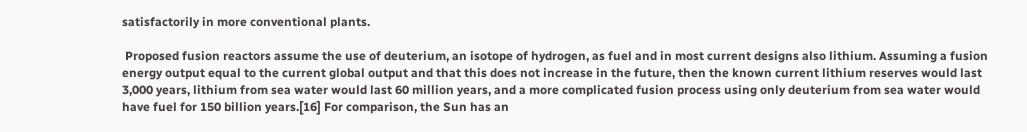satisfactorily in more conventional plants.

 Proposed fusion reactors assume the use of deuterium, an isotope of hydrogen, as fuel and in most current designs also lithium. Assuming a fusion energy output equal to the current global output and that this does not increase in the future, then the known current lithium reserves would last 3,000 years, lithium from sea water would last 60 million years, and a more complicated fusion process using only deuterium from sea water would have fuel for 150 billion years.[16] For comparison, the Sun has an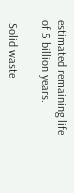estimated remaining life of 5 billion years.

 Solid waste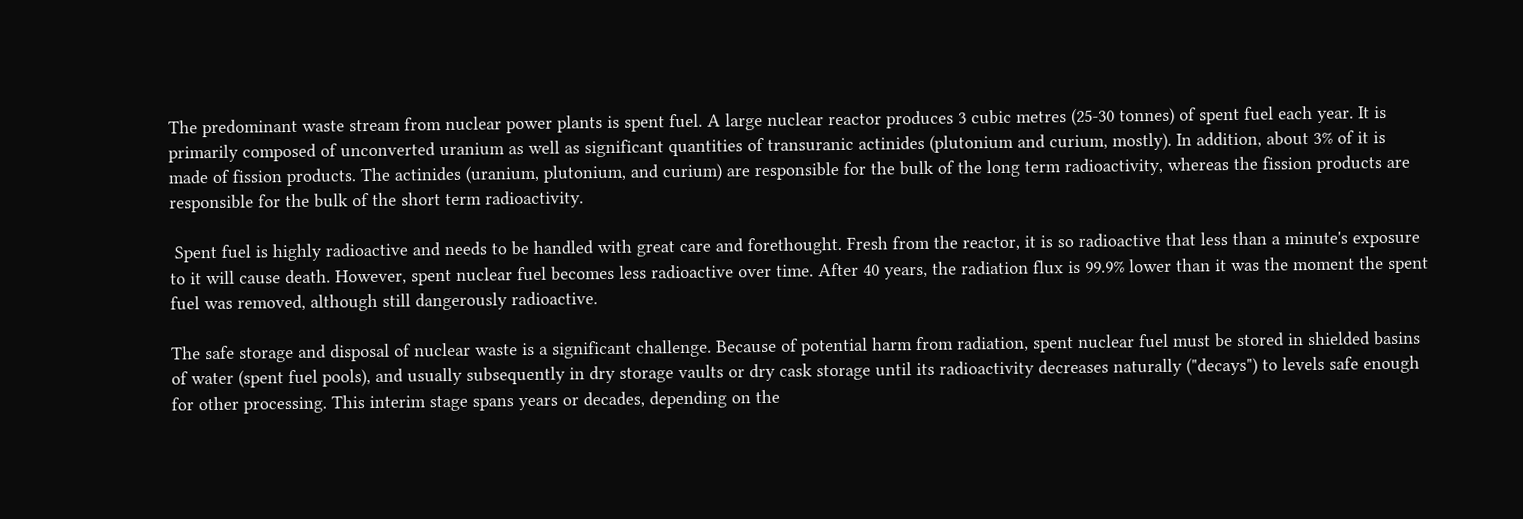The predominant waste stream from nuclear power plants is spent fuel. A large nuclear reactor produces 3 cubic metres (25-30 tonnes) of spent fuel each year. It is primarily composed of unconverted uranium as well as significant quantities of transuranic actinides (plutonium and curium, mostly). In addition, about 3% of it is made of fission products. The actinides (uranium, plutonium, and curium) are responsible for the bulk of the long term radioactivity, whereas the fission products are responsible for the bulk of the short term radioactivity.

 Spent fuel is highly radioactive and needs to be handled with great care and forethought. Fresh from the reactor, it is so radioactive that less than a minute's exposure to it will cause death. However, spent nuclear fuel becomes less radioactive over time. After 40 years, the radiation flux is 99.9% lower than it was the moment the spent fuel was removed, although still dangerously radioactive.

The safe storage and disposal of nuclear waste is a significant challenge. Because of potential harm from radiation, spent nuclear fuel must be stored in shielded basins of water (spent fuel pools), and usually subsequently in dry storage vaults or dry cask storage until its radioactivity decreases naturally ("decays") to levels safe enough for other processing. This interim stage spans years or decades, depending on the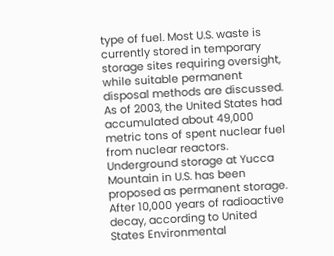type of fuel. Most U.S. waste is currently stored in temporary storage sites requiring oversight, while suitable permanent disposal methods are discussed. As of 2003, the United States had accumulated about 49,000 metric tons of spent nuclear fuel from nuclear reactors. Underground storage at Yucca Mountain in U.S. has been proposed as permanent storage. After 10,000 years of radioactive decay, according to United States Environmental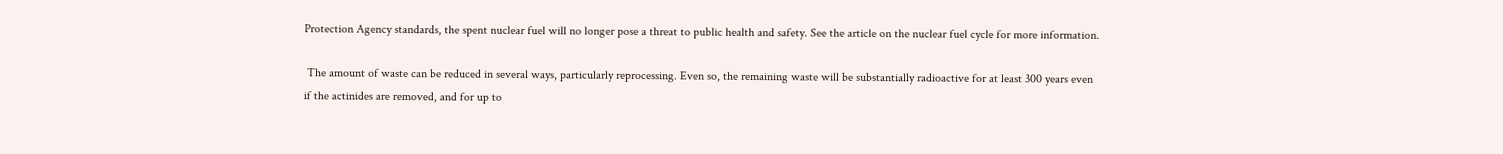Protection Agency standards, the spent nuclear fuel will no longer pose a threat to public health and safety. See the article on the nuclear fuel cycle for more information.

 The amount of waste can be reduced in several ways, particularly reprocessing. Even so, the remaining waste will be substantially radioactive for at least 300 years even if the actinides are removed, and for up to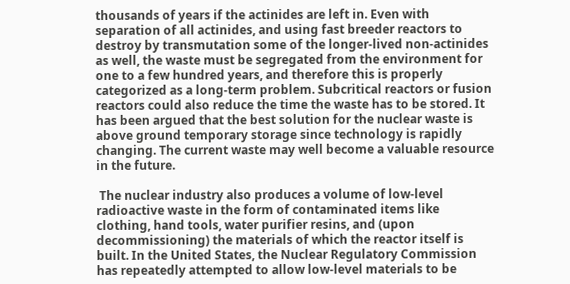thousands of years if the actinides are left in. Even with separation of all actinides, and using fast breeder reactors to destroy by transmutation some of the longer-lived non-actinides as well, the waste must be segregated from the environment for one to a few hundred years, and therefore this is properly categorized as a long-term problem. Subcritical reactors or fusion reactors could also reduce the time the waste has to be stored. It has been argued that the best solution for the nuclear waste is above ground temporary storage since technology is rapidly changing. The current waste may well become a valuable resource in the future.

 The nuclear industry also produces a volume of low-level radioactive waste in the form of contaminated items like clothing, hand tools, water purifier resins, and (upon decommissioning) the materials of which the reactor itself is built. In the United States, the Nuclear Regulatory Commission has repeatedly attempted to allow low-level materials to be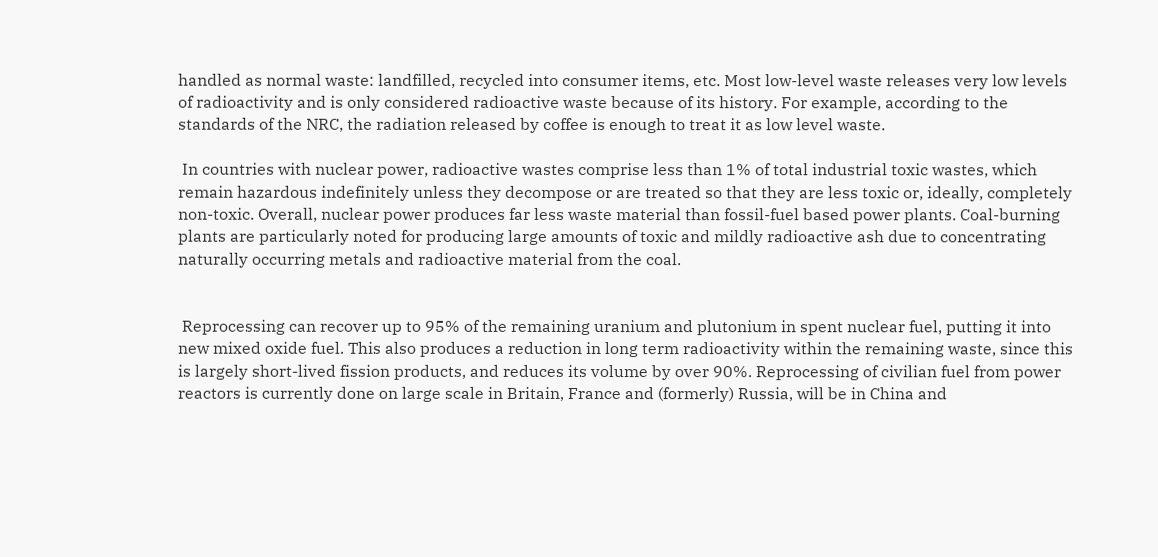handled as normal waste: landfilled, recycled into consumer items, etc. Most low-level waste releases very low levels of radioactivity and is only considered radioactive waste because of its history. For example, according to the standards of the NRC, the radiation released by coffee is enough to treat it as low level waste.

 In countries with nuclear power, radioactive wastes comprise less than 1% of total industrial toxic wastes, which remain hazardous indefinitely unless they decompose or are treated so that they are less toxic or, ideally, completely non-toxic. Overall, nuclear power produces far less waste material than fossil-fuel based power plants. Coal-burning plants are particularly noted for producing large amounts of toxic and mildly radioactive ash due to concentrating naturally occurring metals and radioactive material from the coal.


 Reprocessing can recover up to 95% of the remaining uranium and plutonium in spent nuclear fuel, putting it into new mixed oxide fuel. This also produces a reduction in long term radioactivity within the remaining waste, since this is largely short-lived fission products, and reduces its volume by over 90%. Reprocessing of civilian fuel from power reactors is currently done on large scale in Britain, France and (formerly) Russia, will be in China and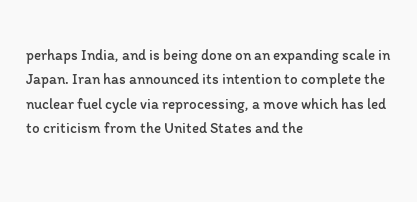perhaps India, and is being done on an expanding scale in Japan. Iran has announced its intention to complete the nuclear fuel cycle via reprocessing, a move which has led to criticism from the United States and the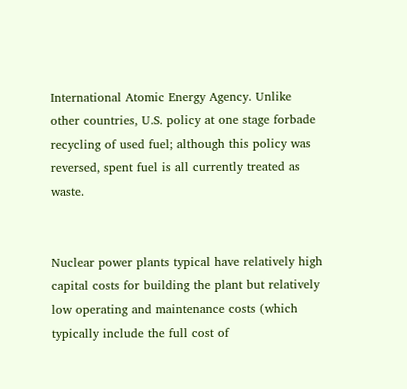International Atomic Energy Agency. Unlike other countries, U.S. policy at one stage forbade recycling of used fuel; although this policy was reversed, spent fuel is all currently treated as waste.


Nuclear power plants typical have relatively high capital costs for building the plant but relatively low operating and maintenance costs (which typically include the full cost of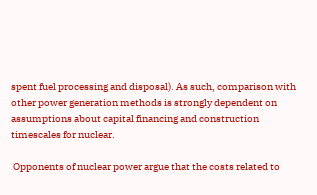spent fuel processing and disposal). As such, comparison with other power generation methods is strongly dependent on assumptions about capital financing and construction timescales for nuclear.

 Opponents of nuclear power argue that the costs related to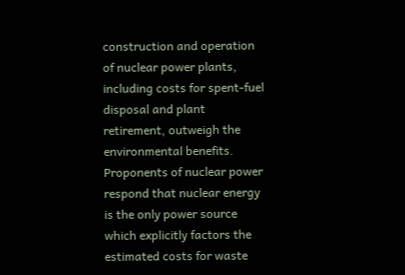construction and operation of nuclear power plants, including costs for spent-fuel disposal and plant retirement, outweigh the environmental benefits. Proponents of nuclear power respond that nuclear energy is the only power source which explicitly factors the estimated costs for waste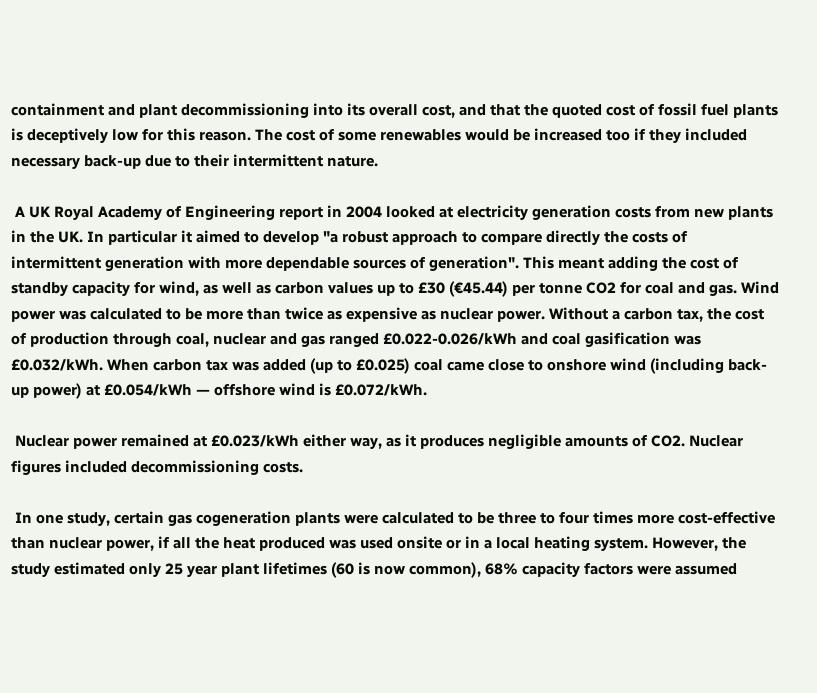containment and plant decommissioning into its overall cost, and that the quoted cost of fossil fuel plants is deceptively low for this reason. The cost of some renewables would be increased too if they included necessary back-up due to their intermittent nature.

 A UK Royal Academy of Engineering report in 2004 looked at electricity generation costs from new plants in the UK. In particular it aimed to develop "a robust approach to compare directly the costs of intermittent generation with more dependable sources of generation". This meant adding the cost of standby capacity for wind, as well as carbon values up to £30 (€45.44) per tonne CO2 for coal and gas. Wind power was calculated to be more than twice as expensive as nuclear power. Without a carbon tax, the cost of production through coal, nuclear and gas ranged £0.022-0.026/kWh and coal gasification was £0.032/kWh. When carbon tax was added (up to £0.025) coal came close to onshore wind (including back-up power) at £0.054/kWh — offshore wind is £0.072/kWh.

 Nuclear power remained at £0.023/kWh either way, as it produces negligible amounts of CO2. Nuclear figures included decommissioning costs.

 In one study, certain gas cogeneration plants were calculated to be three to four times more cost-effective than nuclear power, if all the heat produced was used onsite or in a local heating system. However, the study estimated only 25 year plant lifetimes (60 is now common), 68% capacity factors were assumed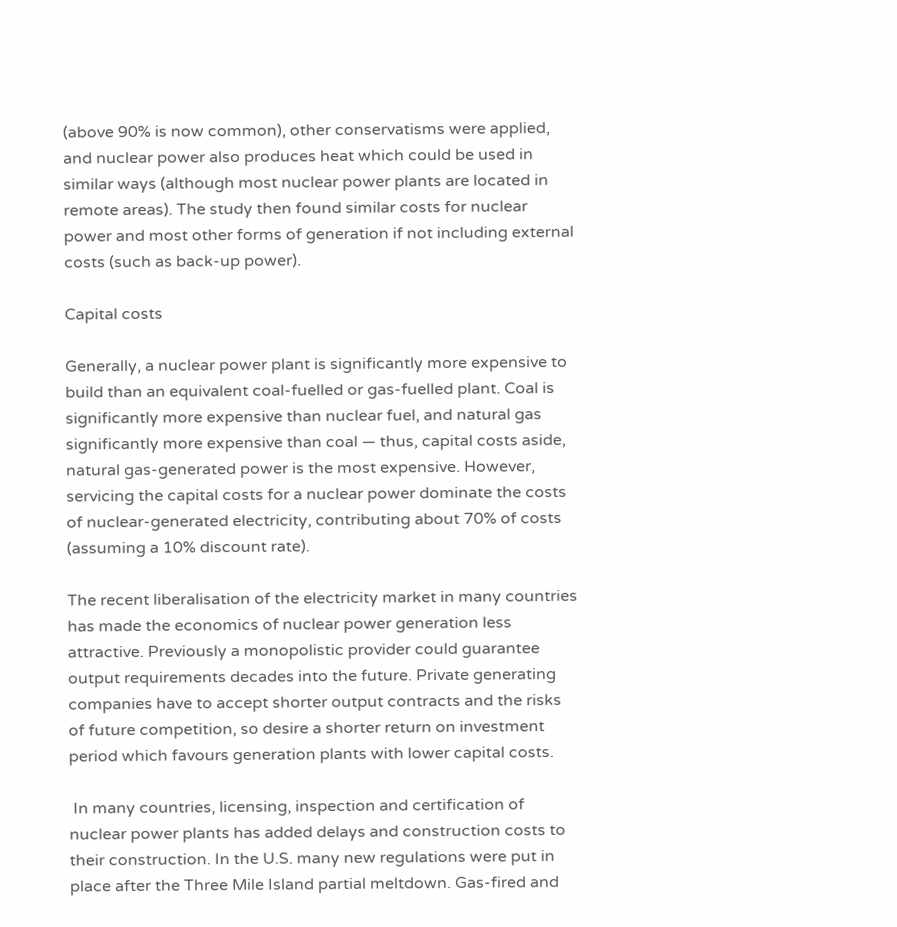(above 90% is now common), other conservatisms were applied, and nuclear power also produces heat which could be used in similar ways (although most nuclear power plants are located in remote areas). The study then found similar costs for nuclear power and most other forms of generation if not including external costs (such as back-up power).

Capital costs

Generally, a nuclear power plant is significantly more expensive to build than an equivalent coal-fuelled or gas-fuelled plant. Coal is significantly more expensive than nuclear fuel, and natural gas significantly more expensive than coal — thus, capital costs aside, natural gas-generated power is the most expensive. However, servicing the capital costs for a nuclear power dominate the costs of nuclear-generated electricity, contributing about 70% of costs (assuming a 10% discount rate).

The recent liberalisation of the electricity market in many countries has made the economics of nuclear power generation less attractive. Previously a monopolistic provider could guarantee output requirements decades into the future. Private generating companies have to accept shorter output contracts and the risks of future competition, so desire a shorter return on investment period which favours generation plants with lower capital costs.

 In many countries, licensing, inspection and certification of nuclear power plants has added delays and construction costs to their construction. In the U.S. many new regulations were put in place after the Three Mile Island partial meltdown. Gas-fired and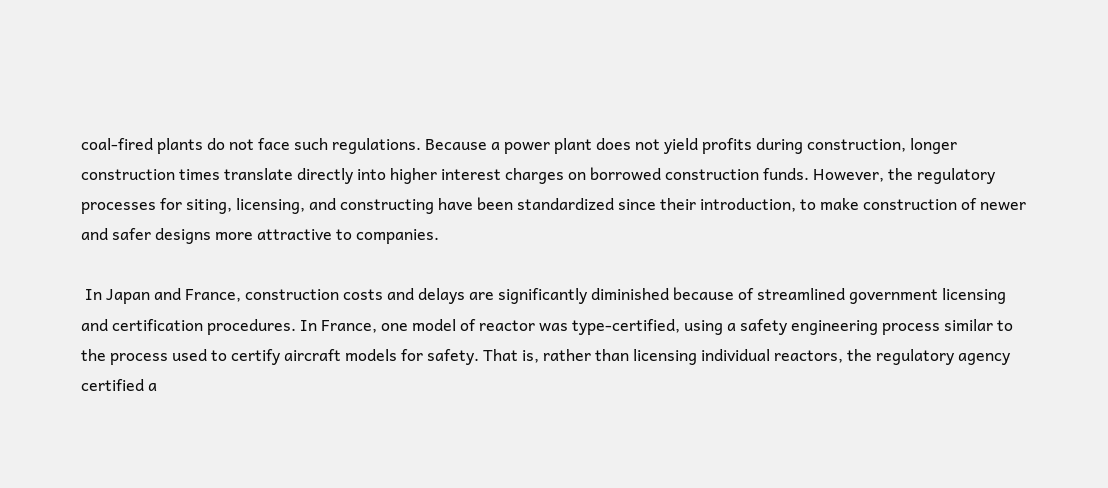coal-fired plants do not face such regulations. Because a power plant does not yield profits during construction, longer construction times translate directly into higher interest charges on borrowed construction funds. However, the regulatory processes for siting, licensing, and constructing have been standardized since their introduction, to make construction of newer and safer designs more attractive to companies.

 In Japan and France, construction costs and delays are significantly diminished because of streamlined government licensing and certification procedures. In France, one model of reactor was type-certified, using a safety engineering process similar to the process used to certify aircraft models for safety. That is, rather than licensing individual reactors, the regulatory agency certified a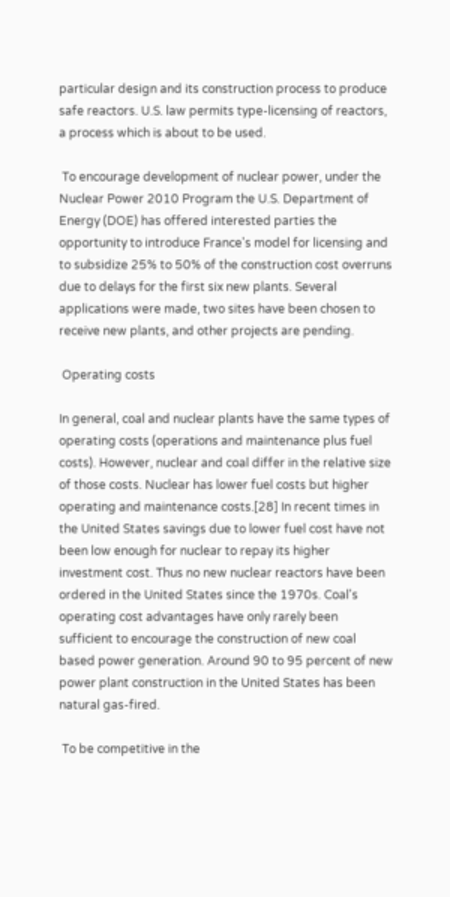particular design and its construction process to produce safe reactors. U.S. law permits type-licensing of reactors, a process which is about to be used.

 To encourage development of nuclear power, under the Nuclear Power 2010 Program the U.S. Department of Energy (DOE) has offered interested parties the opportunity to introduce France's model for licensing and to subsidize 25% to 50% of the construction cost overruns due to delays for the first six new plants. Several applications were made, two sites have been chosen to receive new plants, and other projects are pending.

 Operating costs

In general, coal and nuclear plants have the same types of operating costs (operations and maintenance plus fuel costs). However, nuclear and coal differ in the relative size of those costs. Nuclear has lower fuel costs but higher operating and maintenance costs.[28] In recent times in the United States savings due to lower fuel cost have not been low enough for nuclear to repay its higher investment cost. Thus no new nuclear reactors have been ordered in the United States since the 1970s. Coal's operating cost advantages have only rarely been sufficient to encourage the construction of new coal based power generation. Around 90 to 95 percent of new power plant construction in the United States has been natural gas-fired.

 To be competitive in the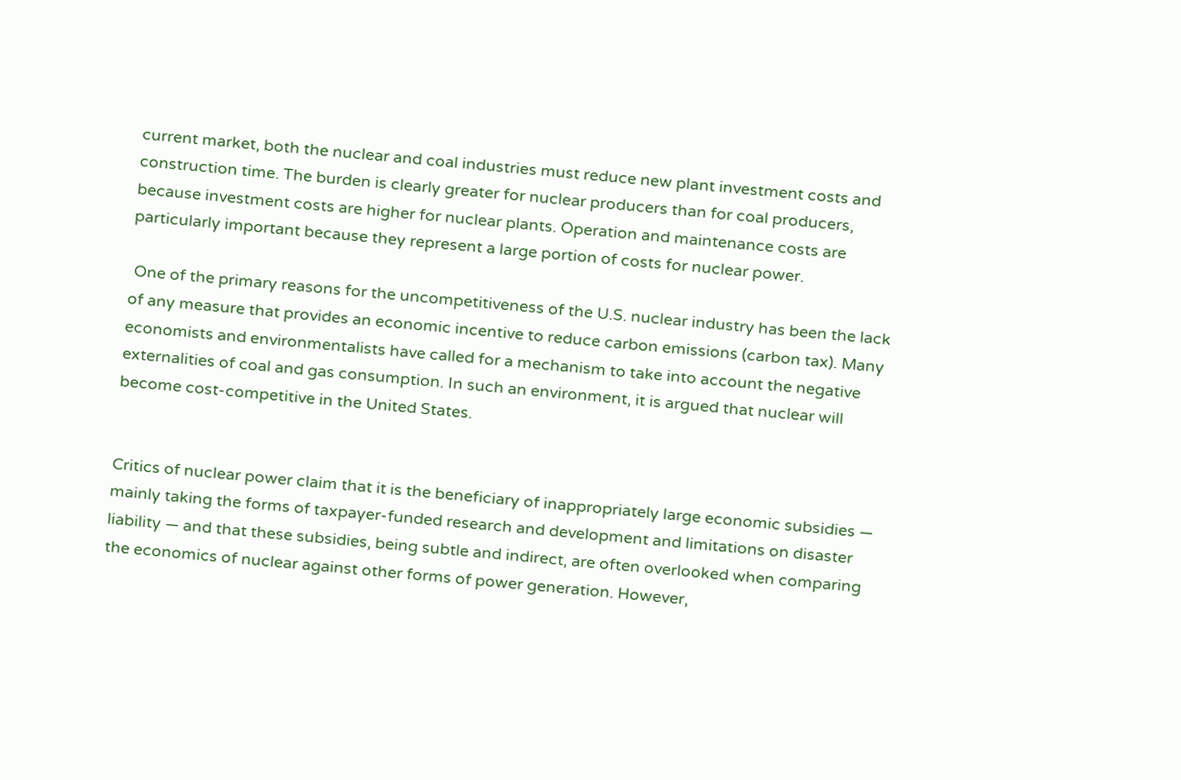current market, both the nuclear and coal industries must reduce new plant investment costs and construction time. The burden is clearly greater for nuclear producers than for coal producers, because investment costs are higher for nuclear plants. Operation and maintenance costs are particularly important because they represent a large portion of costs for nuclear power.

 One of the primary reasons for the uncompetitiveness of the U.S. nuclear industry has been the lack of any measure that provides an economic incentive to reduce carbon emissions (carbon tax). Many economists and environmentalists have called for a mechanism to take into account the negative externalities of coal and gas consumption. In such an environment, it is argued that nuclear will become cost-competitive in the United States.


Critics of nuclear power claim that it is the beneficiary of inappropriately large economic subsidies — mainly taking the forms of taxpayer-funded research and development and limitations on disaster liability — and that these subsidies, being subtle and indirect, are often overlooked when comparing the economics of nuclear against other forms of power generation. However,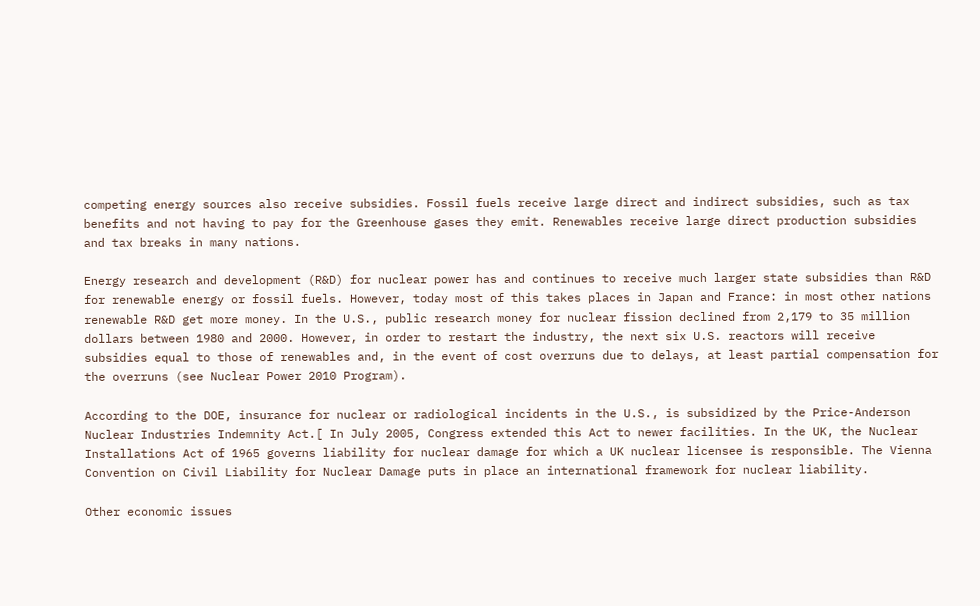competing energy sources also receive subsidies. Fossil fuels receive large direct and indirect subsidies, such as tax benefits and not having to pay for the Greenhouse gases they emit. Renewables receive large direct production subsidies and tax breaks in many nations.

Energy research and development (R&D) for nuclear power has and continues to receive much larger state subsidies than R&D for renewable energy or fossil fuels. However, today most of this takes places in Japan and France: in most other nations renewable R&D get more money. In the U.S., public research money for nuclear fission declined from 2,179 to 35 million dollars between 1980 and 2000. However, in order to restart the industry, the next six U.S. reactors will receive subsidies equal to those of renewables and, in the event of cost overruns due to delays, at least partial compensation for the overruns (see Nuclear Power 2010 Program).

According to the DOE, insurance for nuclear or radiological incidents in the U.S., is subsidized by the Price-Anderson Nuclear Industries Indemnity Act.[ In July 2005, Congress extended this Act to newer facilities. In the UK, the Nuclear Installations Act of 1965 governs liability for nuclear damage for which a UK nuclear licensee is responsible. The Vienna Convention on Civil Liability for Nuclear Damage puts in place an international framework for nuclear liability.

Other economic issues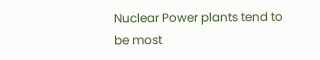Nuclear Power plants tend to be most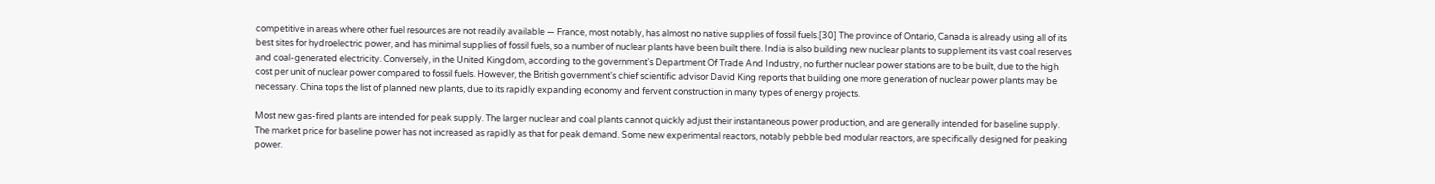competitive in areas where other fuel resources are not readily available — France, most notably, has almost no native supplies of fossil fuels.[30] The province of Ontario, Canada is already using all of its best sites for hydroelectric power, and has minimal supplies of fossil fuels, so a number of nuclear plants have been built there. India is also building new nuclear plants to supplement its vast coal reserves and coal-generated electricity. Conversely, in the United Kingdom, according to the government's Department Of Trade And Industry, no further nuclear power stations are to be built, due to the high cost per unit of nuclear power compared to fossil fuels. However, the British government's chief scientific advisor David King reports that building one more generation of nuclear power plants may be necessary. China tops the list of planned new plants, due to its rapidly expanding economy and fervent construction in many types of energy projects.

Most new gas-fired plants are intended for peak supply. The larger nuclear and coal plants cannot quickly adjust their instantaneous power production, and are generally intended for baseline supply. The market price for baseline power has not increased as rapidly as that for peak demand. Some new experimental reactors, notably pebble bed modular reactors, are specifically designed for peaking power.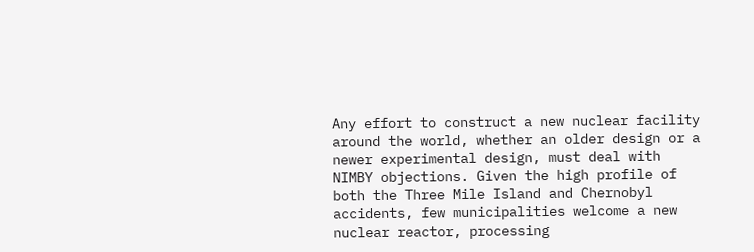Any effort to construct a new nuclear facility around the world, whether an older design or a newer experimental design, must deal with NIMBY objections. Given the high profile of both the Three Mile Island and Chernobyl accidents, few municipalities welcome a new nuclear reactor, processing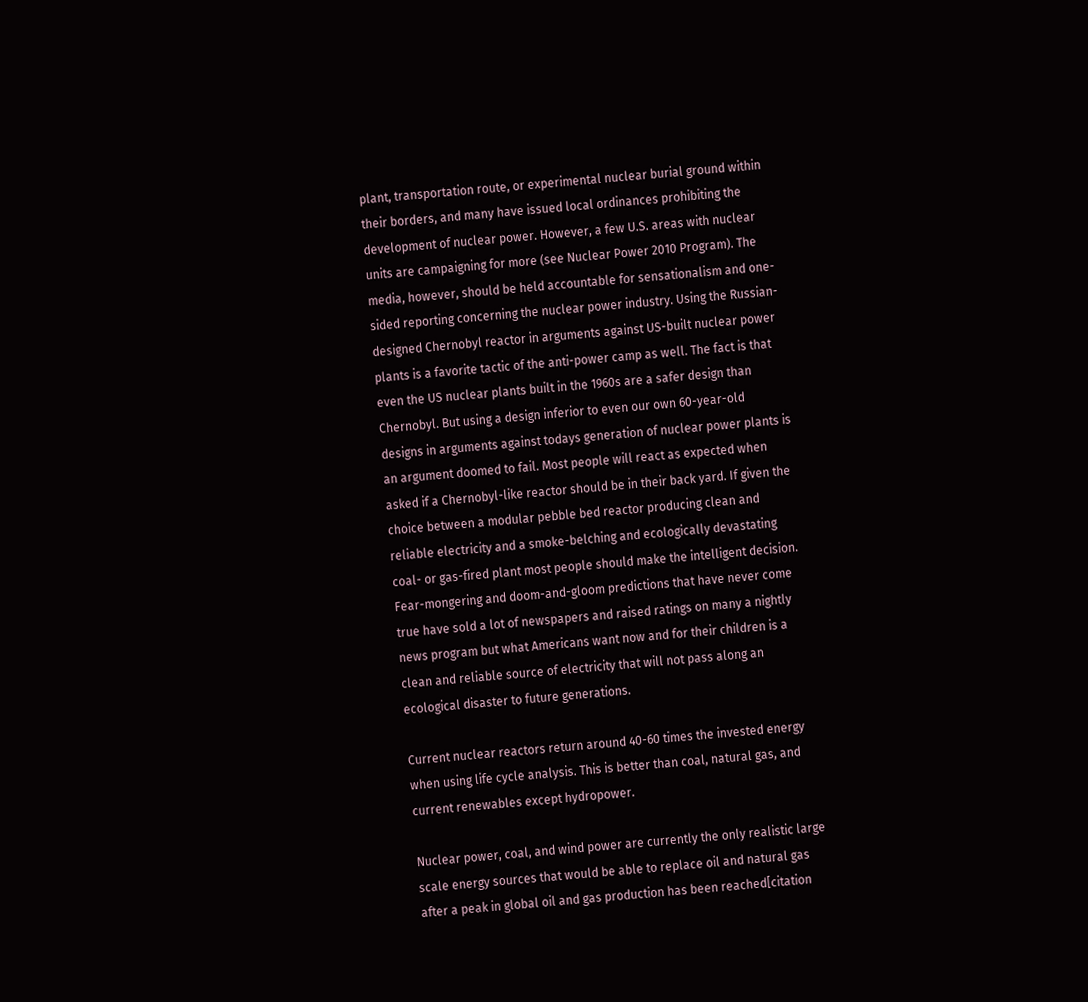plant, transportation route, or experimental nuclear burial ground within their borders, and many have issued local ordinances prohibiting the development of nuclear power. However, a few U.S. areas with nuclear units are campaigning for more (see Nuclear Power 2010 Program). The media, however, should be held accountable for sensationalism and one-sided reporting concerning the nuclear power industry. Using the Russian-designed Chernobyl reactor in arguments against US-built nuclear power plants is a favorite tactic of the anti-power camp as well. The fact is that even the US nuclear plants built in the 1960s are a safer design than Chernobyl. But using a design inferior to even our own 60-year-old designs in arguments against todays generation of nuclear power plants is an argument doomed to fail. Most people will react as expected when asked if a Chernobyl-like reactor should be in their back yard. If given the choice between a modular pebble bed reactor producing clean and reliable electricity and a smoke-belching and ecologically devastating coal- or gas-fired plant most people should make the intelligent decision. Fear-mongering and doom-and-gloom predictions that have never come true have sold a lot of newspapers and raised ratings on many a nightly news program but what Americans want now and for their children is a clean and reliable source of electricity that will not pass along an ecological disaster to future generations.

Current nuclear reactors return around 40-60 times the invested energy when using life cycle analysis. This is better than coal, natural gas, and current renewables except hydropower.

Nuclear power, coal, and wind power are currently the only realistic large scale energy sources that would be able to replace oil and natural gas after a peak in global oil and gas production has been reached[citation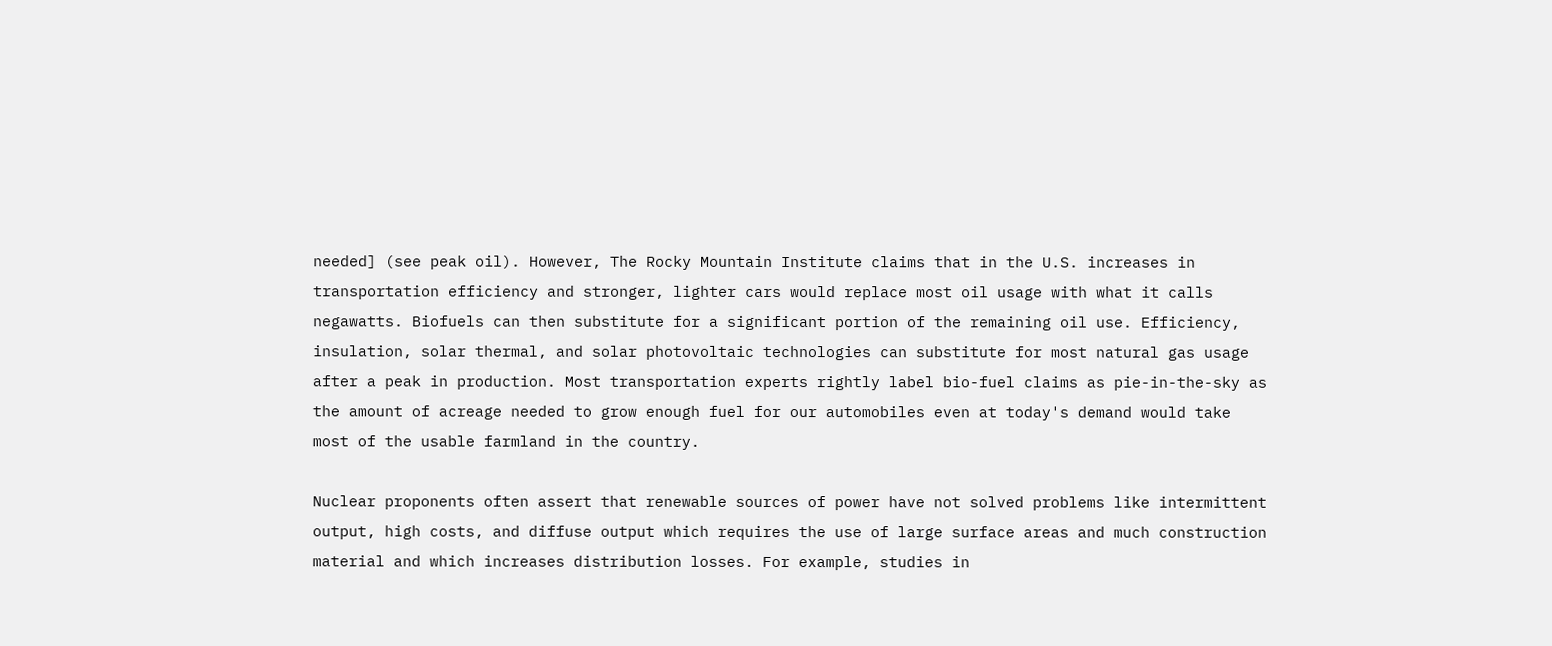needed] (see peak oil). However, The Rocky Mountain Institute claims that in the U.S. increases in transportation efficiency and stronger, lighter cars would replace most oil usage with what it calls negawatts. Biofuels can then substitute for a significant portion of the remaining oil use. Efficiency, insulation, solar thermal, and solar photovoltaic technologies can substitute for most natural gas usage after a peak in production. Most transportation experts rightly label bio-fuel claims as pie-in-the-sky as the amount of acreage needed to grow enough fuel for our automobiles even at today's demand would take most of the usable farmland in the country.

Nuclear proponents often assert that renewable sources of power have not solved problems like intermittent output, high costs, and diffuse output which requires the use of large surface areas and much construction material and which increases distribution losses. For example, studies in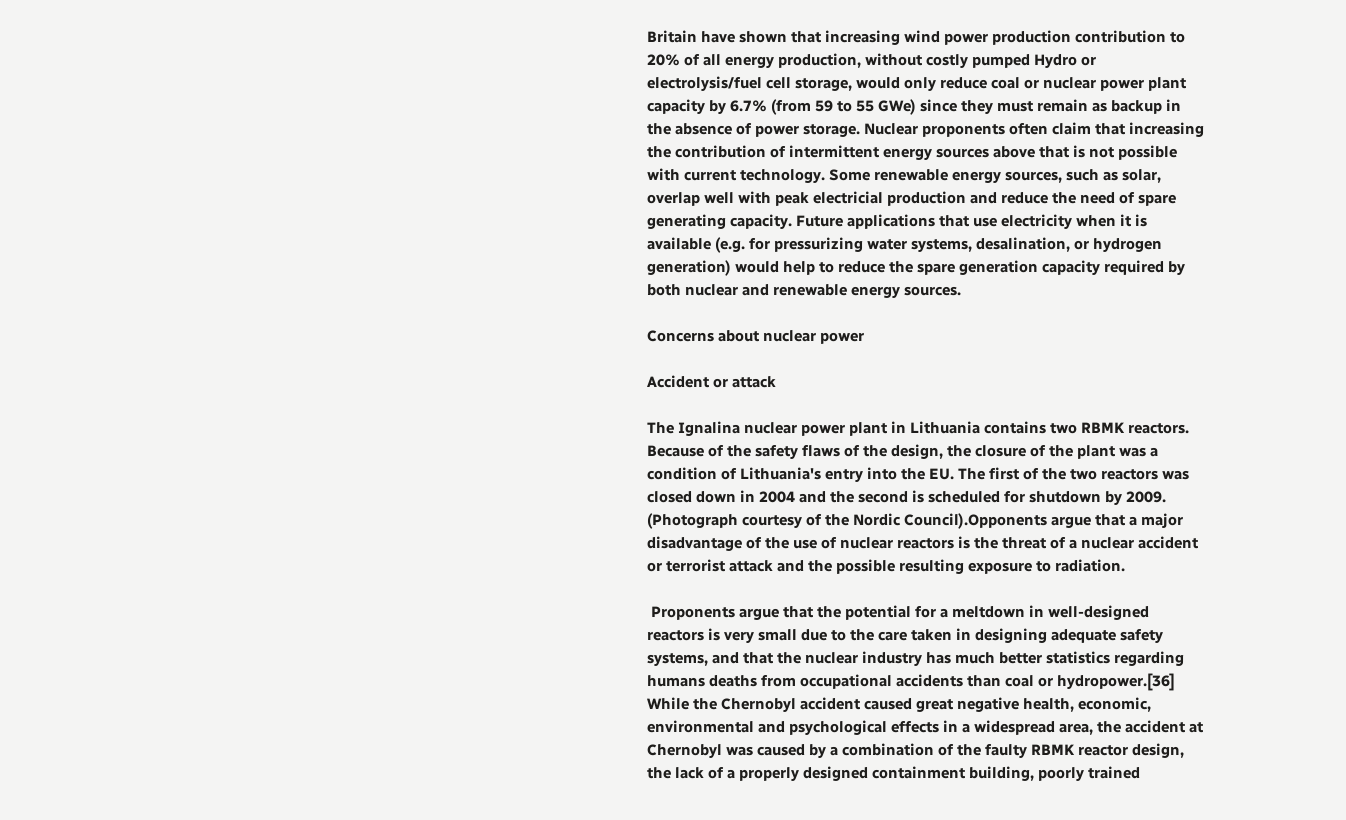Britain have shown that increasing wind power production contribution to 20% of all energy production, without costly pumped Hydro or electrolysis/fuel cell storage, would only reduce coal or nuclear power plant capacity by 6.7% (from 59 to 55 GWe) since they must remain as backup in the absence of power storage. Nuclear proponents often claim that increasing the contribution of intermittent energy sources above that is not possible with current technology. Some renewable energy sources, such as solar, overlap well with peak electricial production and reduce the need of spare generating capacity. Future applications that use electricity when it is available (e.g. for pressurizing water systems, desalination, or hydrogen generation) would help to reduce the spare generation capacity required by both nuclear and renewable energy sources.

Concerns about nuclear power

Accident or attack

The Ignalina nuclear power plant in Lithuania contains two RBMK reactors. Because of the safety flaws of the design, the closure of the plant was a condition of Lithuania's entry into the EU. The first of the two reactors was closed down in 2004 and the second is scheduled for shutdown by 2009. (Photograph courtesy of the Nordic Council).Opponents argue that a major disadvantage of the use of nuclear reactors is the threat of a nuclear accident or terrorist attack and the possible resulting exposure to radiation.

 Proponents argue that the potential for a meltdown in well-designed reactors is very small due to the care taken in designing adequate safety systems, and that the nuclear industry has much better statistics regarding humans deaths from occupational accidents than coal or hydropower.[36] While the Chernobyl accident caused great negative health, economic, environmental and psychological effects in a widespread area, the accident at Chernobyl was caused by a combination of the faulty RBMK reactor design, the lack of a properly designed containment building, poorly trained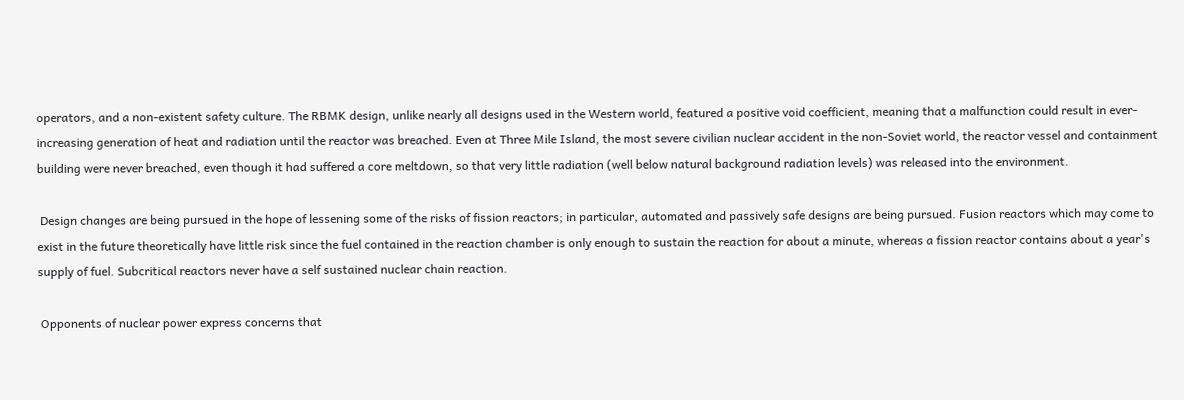operators, and a non-existent safety culture. The RBMK design, unlike nearly all designs used in the Western world, featured a positive void coefficient, meaning that a malfunction could result in ever-increasing generation of heat and radiation until the reactor was breached. Even at Three Mile Island, the most severe civilian nuclear accident in the non-Soviet world, the reactor vessel and containment building were never breached, even though it had suffered a core meltdown, so that very little radiation (well below natural background radiation levels) was released into the environment.

 Design changes are being pursued in the hope of lessening some of the risks of fission reactors; in particular, automated and passively safe designs are being pursued. Fusion reactors which may come to exist in the future theoretically have little risk since the fuel contained in the reaction chamber is only enough to sustain the reaction for about a minute, whereas a fission reactor contains about a year's supply of fuel. Subcritical reactors never have a self sustained nuclear chain reaction.

 Opponents of nuclear power express concerns that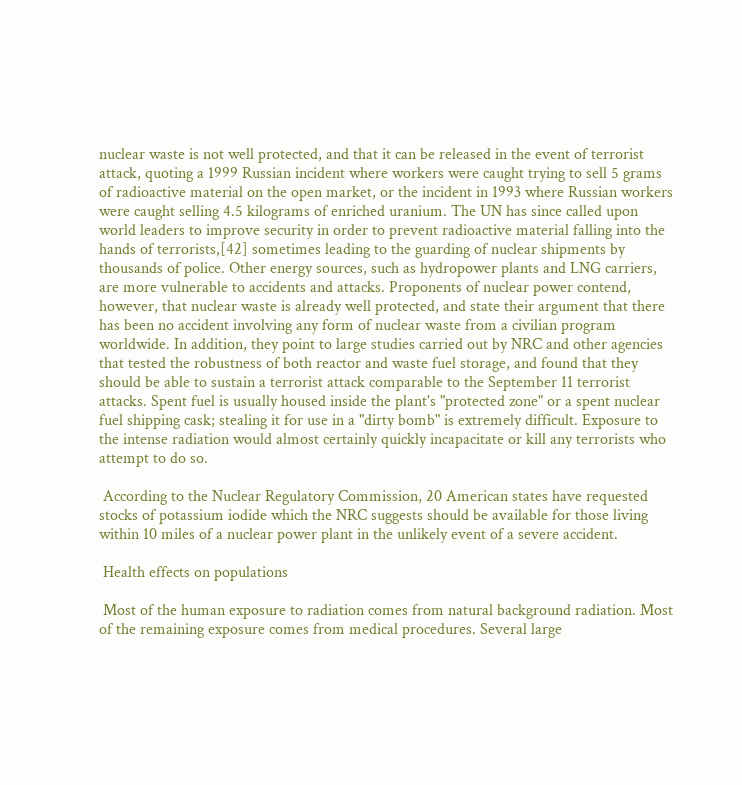nuclear waste is not well protected, and that it can be released in the event of terrorist attack, quoting a 1999 Russian incident where workers were caught trying to sell 5 grams of radioactive material on the open market, or the incident in 1993 where Russian workers were caught selling 4.5 kilograms of enriched uranium. The UN has since called upon world leaders to improve security in order to prevent radioactive material falling into the hands of terrorists,[42] sometimes leading to the guarding of nuclear shipments by thousands of police. Other energy sources, such as hydropower plants and LNG carriers, are more vulnerable to accidents and attacks. Proponents of nuclear power contend, however, that nuclear waste is already well protected, and state their argument that there has been no accident involving any form of nuclear waste from a civilian program worldwide. In addition, they point to large studies carried out by NRC and other agencies that tested the robustness of both reactor and waste fuel storage, and found that they should be able to sustain a terrorist attack comparable to the September 11 terrorist attacks. Spent fuel is usually housed inside the plant's "protected zone" or a spent nuclear fuel shipping cask; stealing it for use in a "dirty bomb" is extremely difficult. Exposure to the intense radiation would almost certainly quickly incapacitate or kill any terrorists who attempt to do so.

 According to the Nuclear Regulatory Commission, 20 American states have requested stocks of potassium iodide which the NRC suggests should be available for those living within 10 miles of a nuclear power plant in the unlikely event of a severe accident.

 Health effects on populations

 Most of the human exposure to radiation comes from natural background radiation. Most of the remaining exposure comes from medical procedures. Several large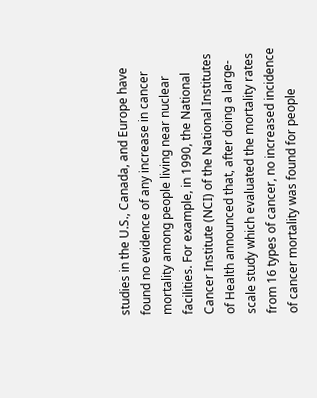studies in the U.S., Canada, and Europe have found no evidence of any increase in cancer mortality among people living near nuclear facilities. For example, in 1990, the National Cancer Institute (NCI) of the National Institutes of Health announced that, after doing a large-scale study which evaluated the mortality rates from 16 types of cancer, no increased incidence of cancer mortality was found for people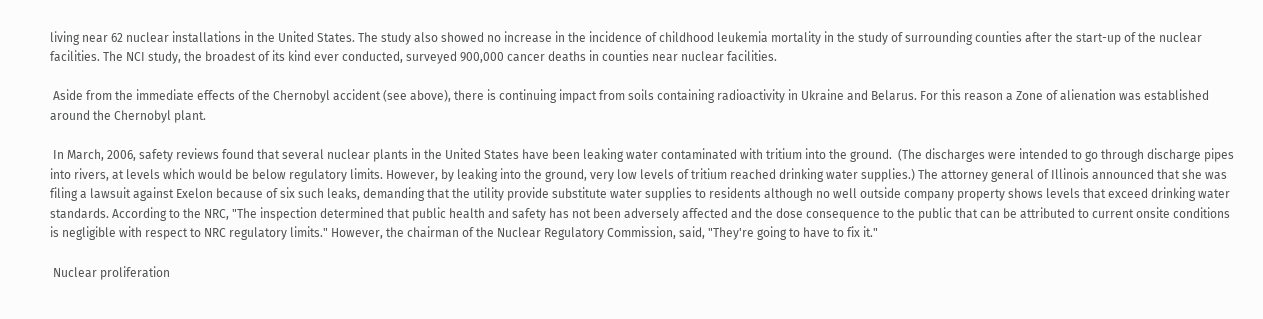living near 62 nuclear installations in the United States. The study also showed no increase in the incidence of childhood leukemia mortality in the study of surrounding counties after the start-up of the nuclear facilities. The NCI study, the broadest of its kind ever conducted, surveyed 900,000 cancer deaths in counties near nuclear facilities.

 Aside from the immediate effects of the Chernobyl accident (see above), there is continuing impact from soils containing radioactivity in Ukraine and Belarus. For this reason a Zone of alienation was established around the Chernobyl plant.

 In March, 2006, safety reviews found that several nuclear plants in the United States have been leaking water contaminated with tritium into the ground.  (The discharges were intended to go through discharge pipes into rivers, at levels which would be below regulatory limits. However, by leaking into the ground, very low levels of tritium reached drinking water supplies.) The attorney general of Illinois announced that she was filing a lawsuit against Exelon because of six such leaks, demanding that the utility provide substitute water supplies to residents although no well outside company property shows levels that exceed drinking water standards. According to the NRC, "The inspection determined that public health and safety has not been adversely affected and the dose consequence to the public that can be attributed to current onsite conditions is negligible with respect to NRC regulatory limits." However, the chairman of the Nuclear Regulatory Commission, said, "They're going to have to fix it."

 Nuclear proliferation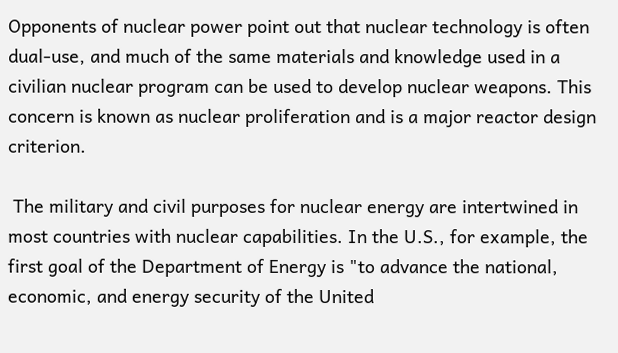Opponents of nuclear power point out that nuclear technology is often dual-use, and much of the same materials and knowledge used in a civilian nuclear program can be used to develop nuclear weapons. This concern is known as nuclear proliferation and is a major reactor design criterion.

 The military and civil purposes for nuclear energy are intertwined in most countries with nuclear capabilities. In the U.S., for example, the first goal of the Department of Energy is "to advance the national, economic, and energy security of the United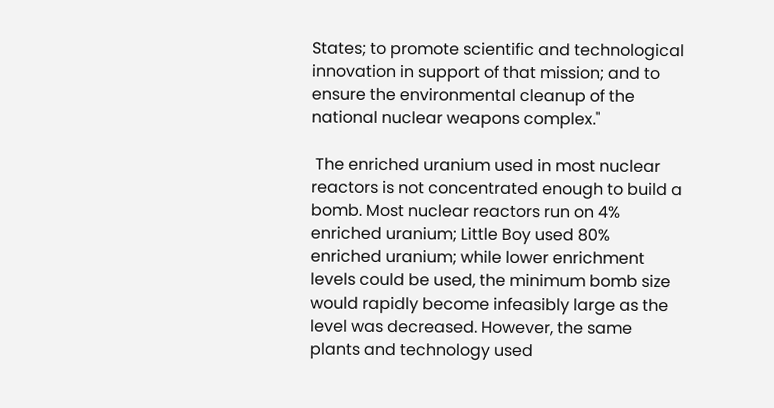States; to promote scientific and technological innovation in support of that mission; and to ensure the environmental cleanup of the national nuclear weapons complex."

 The enriched uranium used in most nuclear reactors is not concentrated enough to build a bomb. Most nuclear reactors run on 4% enriched uranium; Little Boy used 80% enriched uranium; while lower enrichment levels could be used, the minimum bomb size would rapidly become infeasibly large as the level was decreased. However, the same plants and technology used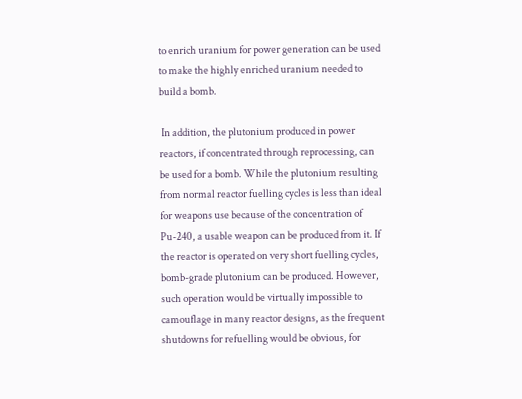to enrich uranium for power generation can be used to make the highly enriched uranium needed to build a bomb.

 In addition, the plutonium produced in power reactors, if concentrated through reprocessing, can be used for a bomb. While the plutonium resulting from normal reactor fuelling cycles is less than ideal for weapons use because of the concentration of Pu-240, a usable weapon can be produced from it. If the reactor is operated on very short fuelling cycles, bomb-grade plutonium can be produced. However, such operation would be virtually impossible to camouflage in many reactor designs, as the frequent shutdowns for refuelling would be obvious, for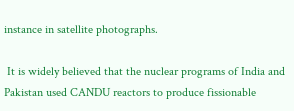instance in satellite photographs.

 It is widely believed that the nuclear programs of India and Pakistan used CANDU reactors to produce fissionable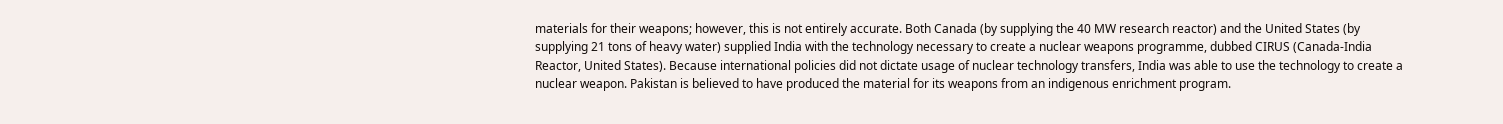materials for their weapons; however, this is not entirely accurate. Both Canada (by supplying the 40 MW research reactor) and the United States (by supplying 21 tons of heavy water) supplied India with the technology necessary to create a nuclear weapons programme, dubbed CIRUS (Canada-India Reactor, United States). Because international policies did not dictate usage of nuclear technology transfers, India was able to use the technology to create a nuclear weapon. Pakistan is believed to have produced the material for its weapons from an indigenous enrichment program.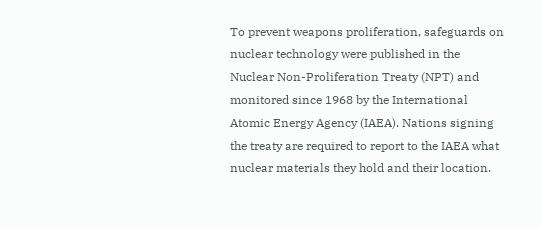To prevent weapons proliferation, safeguards on nuclear technology were published in the Nuclear Non-Proliferation Treaty (NPT) and monitored since 1968 by the International Atomic Energy Agency (IAEA). Nations signing the treaty are required to report to the IAEA what nuclear materials they hold and their location.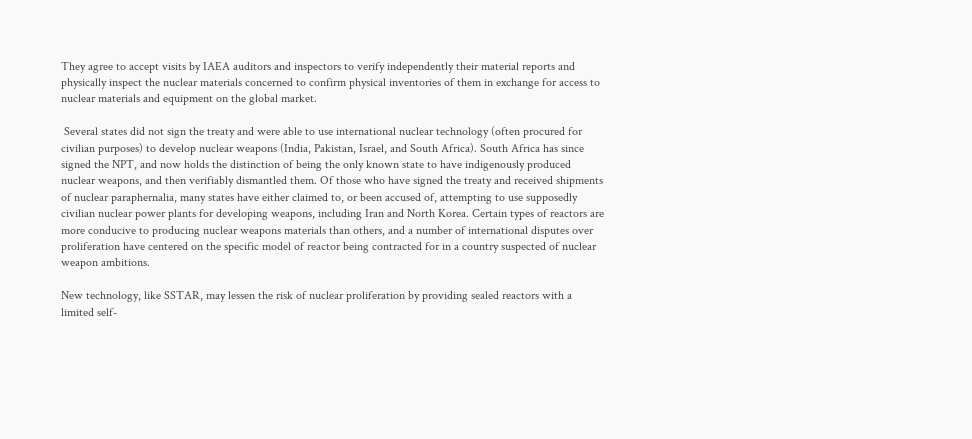They agree to accept visits by IAEA auditors and inspectors to verify independently their material reports and physically inspect the nuclear materials concerned to confirm physical inventories of them in exchange for access to nuclear materials and equipment on the global market.

 Several states did not sign the treaty and were able to use international nuclear technology (often procured for civilian purposes) to develop nuclear weapons (India, Pakistan, Israel, and South Africa). South Africa has since signed the NPT, and now holds the distinction of being the only known state to have indigenously produced nuclear weapons, and then verifiably dismantled them. Of those who have signed the treaty and received shipments of nuclear paraphernalia, many states have either claimed to, or been accused of, attempting to use supposedly civilian nuclear power plants for developing weapons, including Iran and North Korea. Certain types of reactors are more conducive to producing nuclear weapons materials than others, and a number of international disputes over proliferation have centered on the specific model of reactor being contracted for in a country suspected of nuclear weapon ambitions.

New technology, like SSTAR, may lessen the risk of nuclear proliferation by providing sealed reactors with a limited self-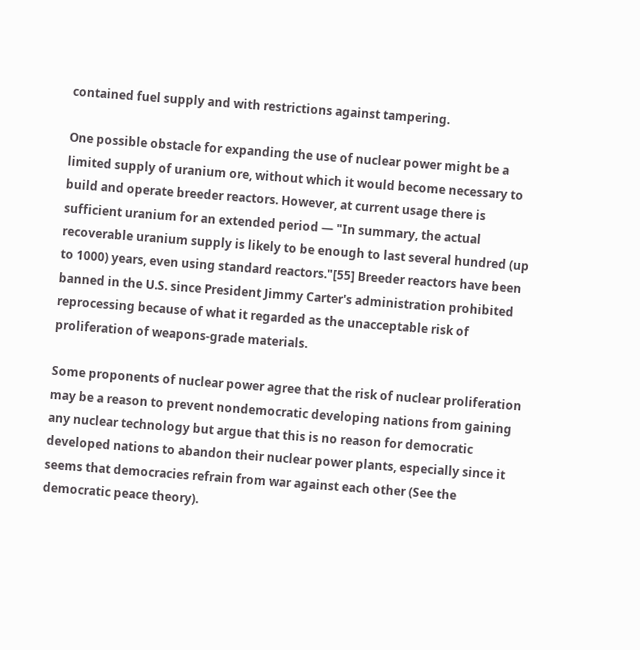contained fuel supply and with restrictions against tampering.

One possible obstacle for expanding the use of nuclear power might be a limited supply of uranium ore, without which it would become necessary to build and operate breeder reactors. However, at current usage there is sufficient uranium for an extended period — "In summary, the actual recoverable uranium supply is likely to be enough to last several hundred (up to 1000) years, even using standard reactors."[55] Breeder reactors have been banned in the U.S. since President Jimmy Carter's administration prohibited reprocessing because of what it regarded as the unacceptable risk of proliferation of weapons-grade materials.

Some proponents of nuclear power agree that the risk of nuclear proliferation may be a reason to prevent nondemocratic developing nations from gaining any nuclear technology but argue that this is no reason for democratic developed nations to abandon their nuclear power plants, especially since it seems that democracies refrain from war against each other (See the democratic peace theory).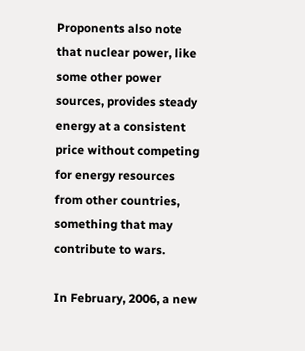Proponents also note that nuclear power, like some other power sources, provides steady energy at a consistent price without competing for energy resources from other countries, something that may contribute to wars.

In February, 2006, a new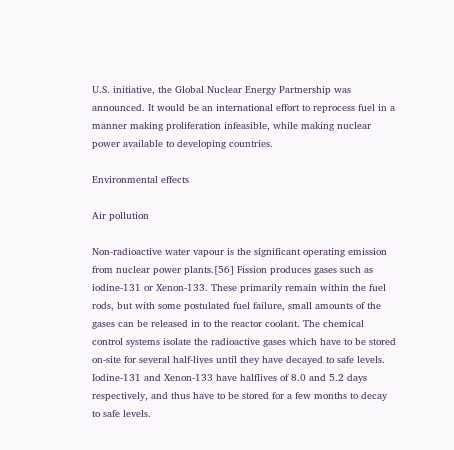U.S. initiative, the Global Nuclear Energy Partnership was announced. It would be an international effort to reprocess fuel in a manner making proliferation infeasible, while making nuclear power available to developing countries.

Environmental effects

Air pollution

Non-radioactive water vapour is the significant operating emission from nuclear power plants.[56] Fission produces gases such as iodine-131 or Xenon-133. These primarily remain within the fuel rods, but with some postulated fuel failure, small amounts of the gases can be released in to the reactor coolant. The chemical control systems isolate the radioactive gases which have to be stored on-site for several half-lives until they have decayed to safe levels. Iodine-131 and Xenon-133 have halflives of 8.0 and 5.2 days respectively, and thus have to be stored for a few months to decay to safe levels.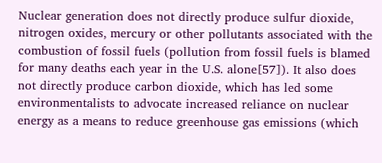Nuclear generation does not directly produce sulfur dioxide, nitrogen oxides, mercury or other pollutants associated with the combustion of fossil fuels (pollution from fossil fuels is blamed for many deaths each year in the U.S. alone[57]). It also does not directly produce carbon dioxide, which has led some environmentalists to advocate increased reliance on nuclear energy as a means to reduce greenhouse gas emissions (which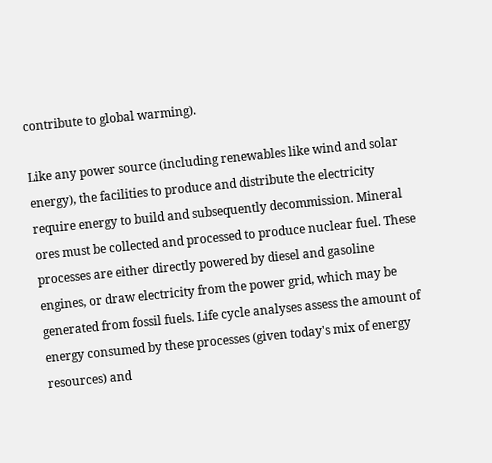contribute to global warming).

Like any power source (including renewables like wind and solar energy), the facilities to produce and distribute the electricity require energy to build and subsequently decommission. Mineral ores must be collected and processed to produce nuclear fuel. These processes are either directly powered by diesel and gasoline engines, or draw electricity from the power grid, which may be generated from fossil fuels. Life cycle analyses assess the amount of energy consumed by these processes (given today's mix of energy resources) and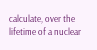calculate, over the lifetime of a nuclear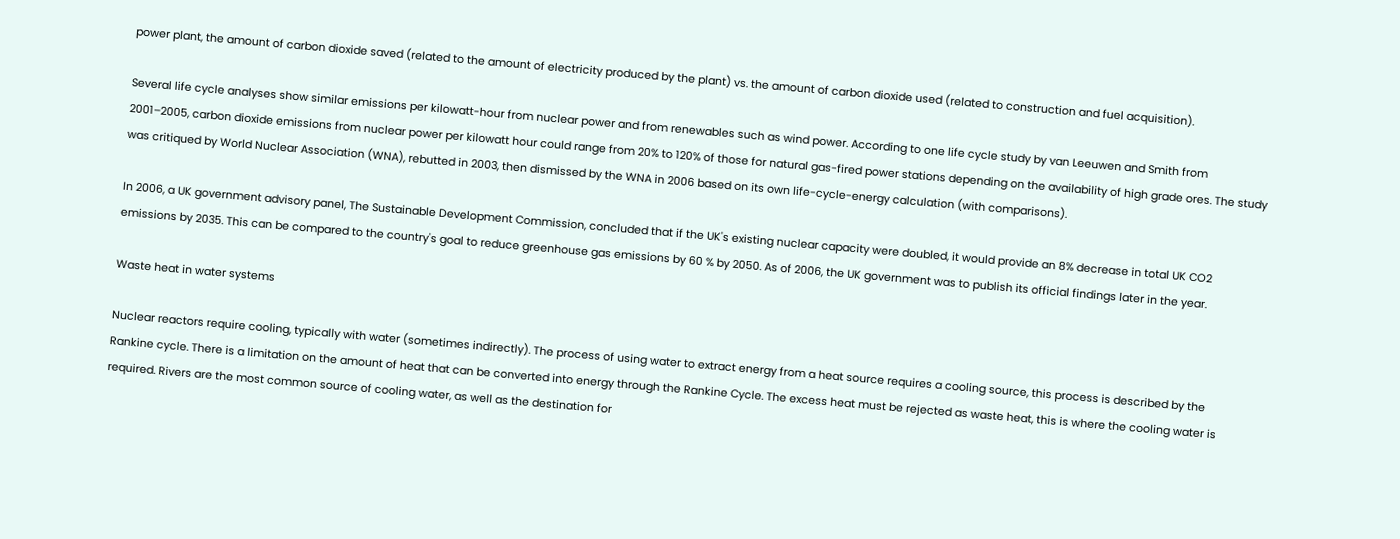power plant, the amount of carbon dioxide saved (related to the amount of electricity produced by the plant) vs. the amount of carbon dioxide used (related to construction and fuel acquisition).

Several life cycle analyses show similar emissions per kilowatt-hour from nuclear power and from renewables such as wind power. According to one life cycle study by van Leeuwen and Smith from 2001–2005, carbon dioxide emissions from nuclear power per kilowatt hour could range from 20% to 120% of those for natural gas-fired power stations depending on the availability of high grade ores. The study was critiqued by World Nuclear Association (WNA), rebutted in 2003, then dismissed by the WNA in 2006 based on its own life-cycle-energy calculation (with comparisons).

In 2006, a UK government advisory panel, The Sustainable Development Commission, concluded that if the UK's existing nuclear capacity were doubled, it would provide an 8% decrease in total UK CO2 emissions by 2035. This can be compared to the country's goal to reduce greenhouse gas emissions by 60 % by 2050. As of 2006, the UK government was to publish its official findings later in the year.

Waste heat in water systems

Nuclear reactors require cooling, typically with water (sometimes indirectly). The process of using water to extract energy from a heat source requires a cooling source, this process is described by the Rankine cycle. There is a limitation on the amount of heat that can be converted into energy through the Rankine Cycle. The excess heat must be rejected as waste heat, this is where the cooling water is required. Rivers are the most common source of cooling water, as well as the destination for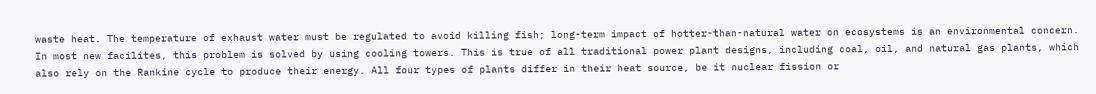waste heat. The temperature of exhaust water must be regulated to avoid killing fish; long-term impact of hotter-than-natural water on ecosystems is an environmental concern. In most new facilites, this problem is solved by using cooling towers. This is true of all traditional power plant designs, including coal, oil, and natural gas plants, which also rely on the Rankine cycle to produce their energy. All four types of plants differ in their heat source, be it nuclear fission or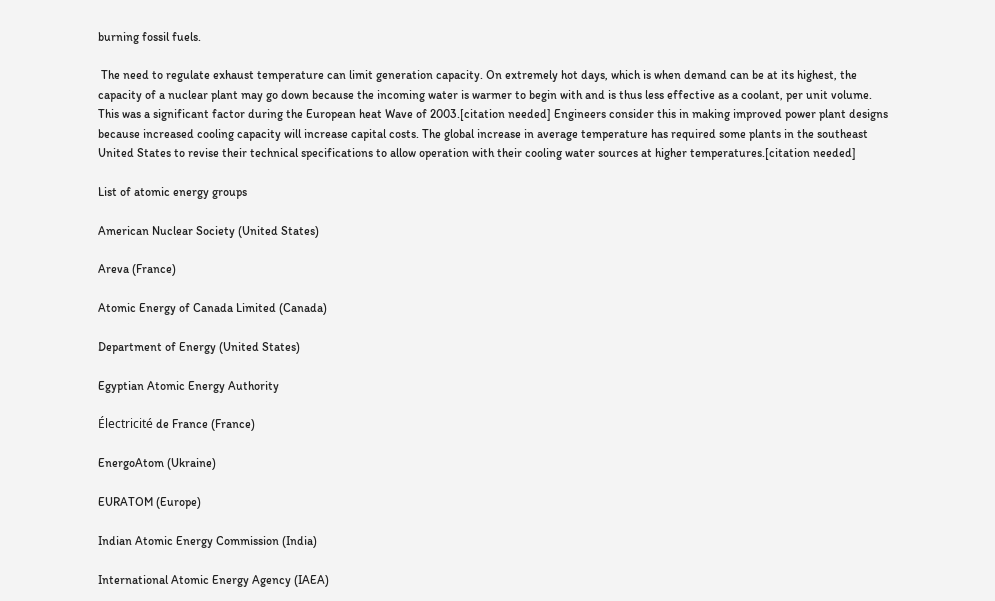burning fossil fuels.

 The need to regulate exhaust temperature can limit generation capacity. On extremely hot days, which is when demand can be at its highest, the capacity of a nuclear plant may go down because the incoming water is warmer to begin with and is thus less effective as a coolant, per unit volume. This was a significant factor during the European heat Wave of 2003.[citation needed] Engineers consider this in making improved power plant designs because increased cooling capacity will increase capital costs. The global increase in average temperature has required some plants in the southeast United States to revise their technical specifications to allow operation with their cooling water sources at higher temperatures.[citation needed]

List of atomic energy groups

American Nuclear Society (United States)

Areva (France)

Atomic Energy of Canada Limited (Canada)

Department of Energy (United States)

Egyptian Atomic Energy Authority

Électricité de France (France)

EnergoAtom (Ukraine)

EURATOM (Europe)

Indian Atomic Energy Commission (India)

International Atomic Energy Agency (IAEA)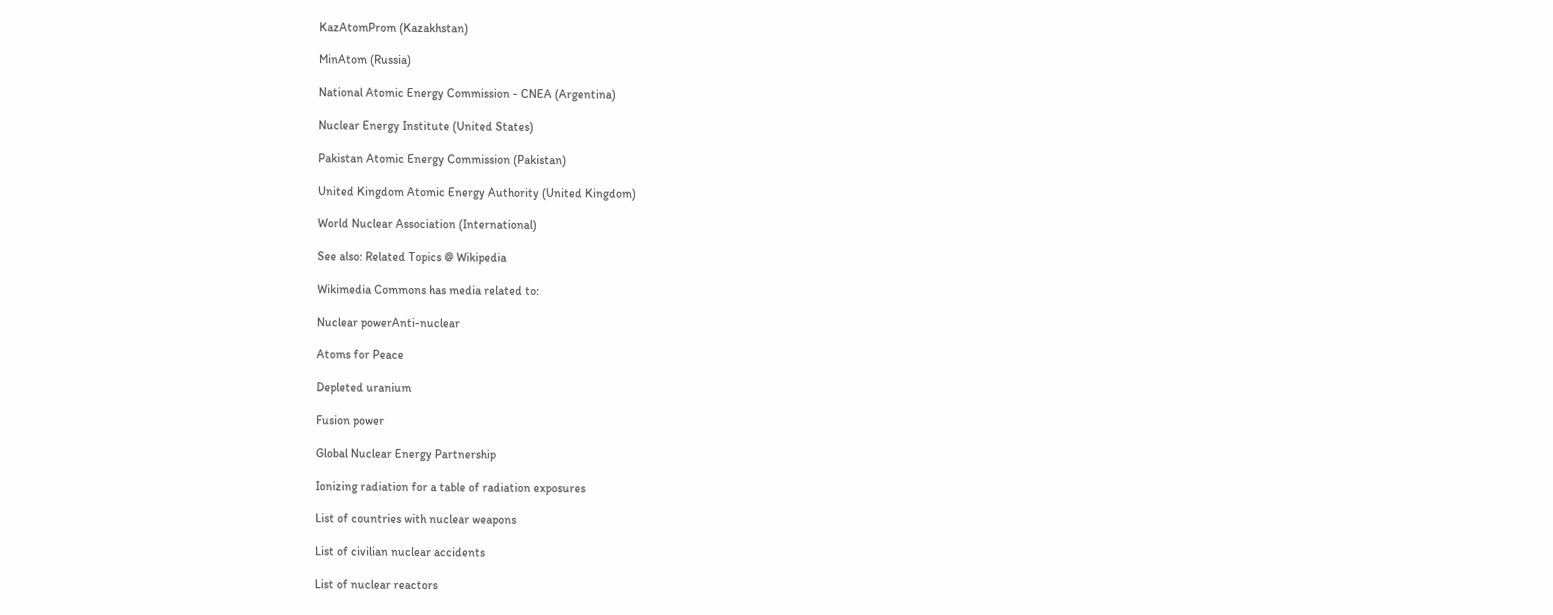KazAtomProm (Kazakhstan)

MinAtom (Russia)

National Atomic Energy Commission - CNEA (Argentina)

Nuclear Energy Institute (United States)

Pakistan Atomic Energy Commission (Pakistan)

United Kingdom Atomic Energy Authority (United Kingdom)

World Nuclear Association (International)

See also: Related Topics @ Wikipedia

Wikimedia Commons has media related to:

Nuclear powerAnti-nuclear

Atoms for Peace

Depleted uranium

Fusion power

Global Nuclear Energy Partnership

Ionizing radiation for a table of radiation exposures

List of countries with nuclear weapons

List of civilian nuclear accidents

List of nuclear reactors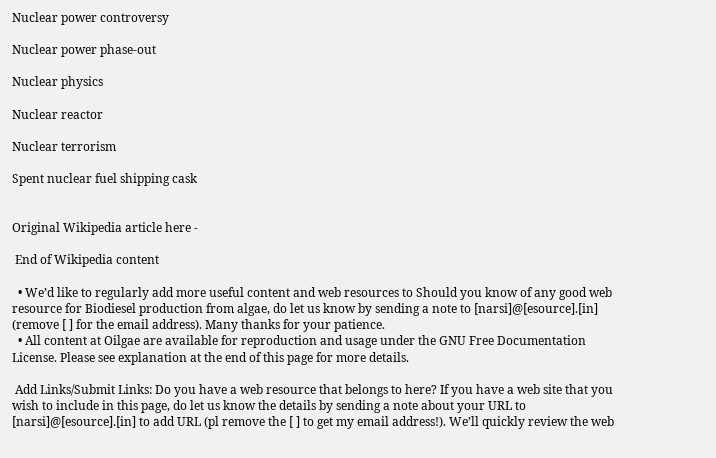Nuclear power controversy

Nuclear power phase-out

Nuclear physics

Nuclear reactor

Nuclear terrorism

Spent nuclear fuel shipping cask


Original Wikipedia article here -

 End of Wikipedia content

  • We’d like to regularly add more useful content and web resources to Should you know of any good web resource for Biodiesel production from algae, do let us know by sending a note to [narsi]@[esource].[in] (remove [ ] for the email address). Many thanks for your patience.
  • All content at Oilgae are available for reproduction and usage under the GNU Free Documentation License. Please see explanation at the end of this page for more details.

 Add Links/Submit Links: Do you have a web resource that belongs to here? If you have a web site that you wish to include in this page, do let us know the details by sending a note about your URL to [narsi]@[esource].[in] to add URL (pl remove the [ ] to get my email address!). We’ll quickly review the web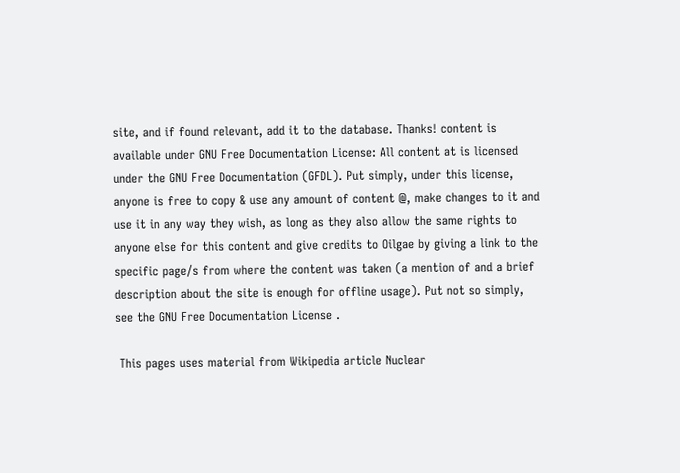site, and if found relevant, add it to the database. Thanks! content is available under GNU Free Documentation License: All content at is licensed under the GNU Free Documentation (GFDL). Put simply, under this license, anyone is free to copy & use any amount of content @, make changes to it and use it in any way they wish, as long as they also allow the same rights to anyone else for this content and give credits to Oilgae by giving a link to the specific page/s from where the content was taken (a mention of and a brief description about the site is enough for offline usage). Put not so simply, see the GNU Free Documentation License .

 This pages uses material from Wikipedia article Nuclear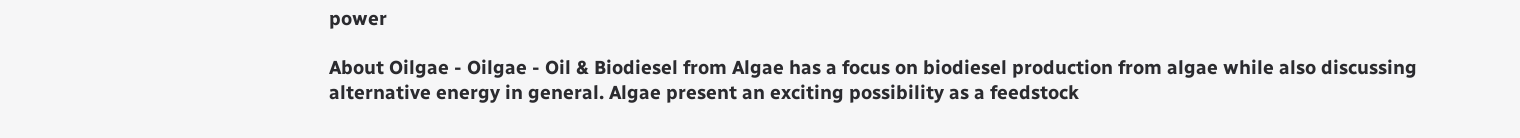power

About Oilgae - Oilgae - Oil & Biodiesel from Algae has a focus on biodiesel production from algae while also discussing alternative energy in general. Algae present an exciting possibility as a feedstock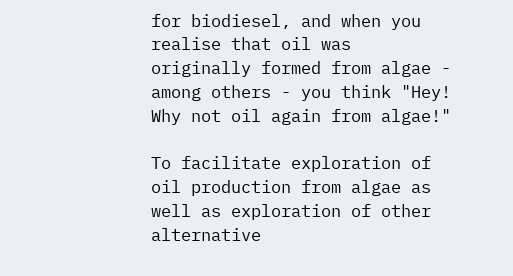for biodiesel, and when you realise that oil was originally formed from algae - among others - you think "Hey! Why not oil again from algae!"

To facilitate exploration of oil production from algae as well as exploration of other alternative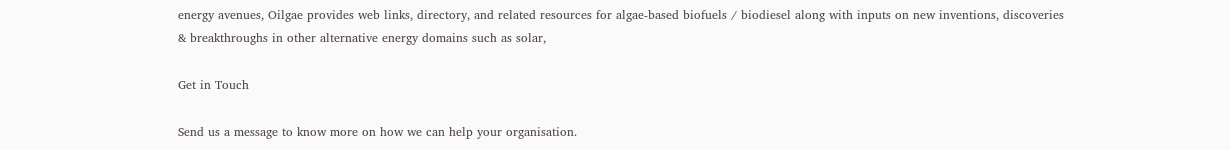energy avenues, Oilgae provides web links, directory, and related resources for algae-based biofuels / biodiesel along with inputs on new inventions, discoveries & breakthroughs in other alternative energy domains such as solar,

Get in Touch

Send us a message to know more on how we can help your organisation.